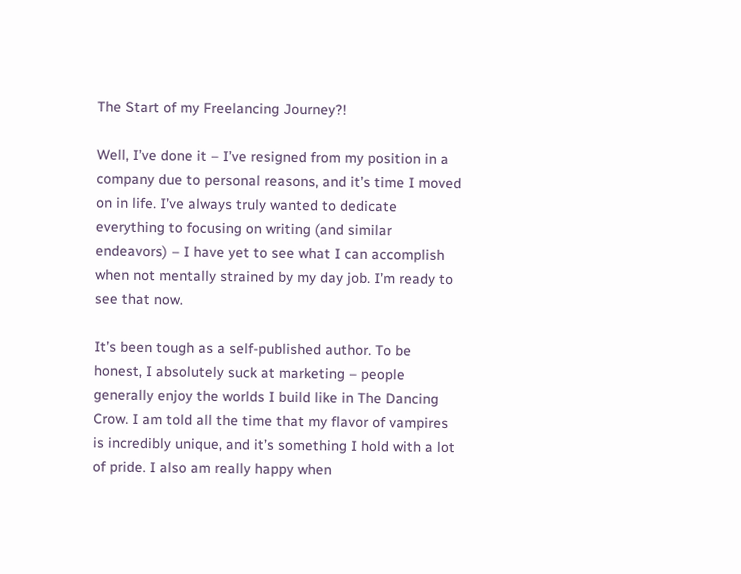The Start of my Freelancing Journey?!

Well, I’ve done it – I’ve resigned from my position in a company due to personal reasons, and it’s time I moved on in life. I’ve always truly wanted to dedicate everything to focusing on writing (and similar endeavors) – I have yet to see what I can accomplish when not mentally strained by my day job. I’m ready to see that now.

It’s been tough as a self-published author. To be honest, I absolutely suck at marketing – people generally enjoy the worlds I build like in The Dancing Crow. I am told all the time that my flavor of vampires is incredibly unique, and it’s something I hold with a lot of pride. I also am really happy when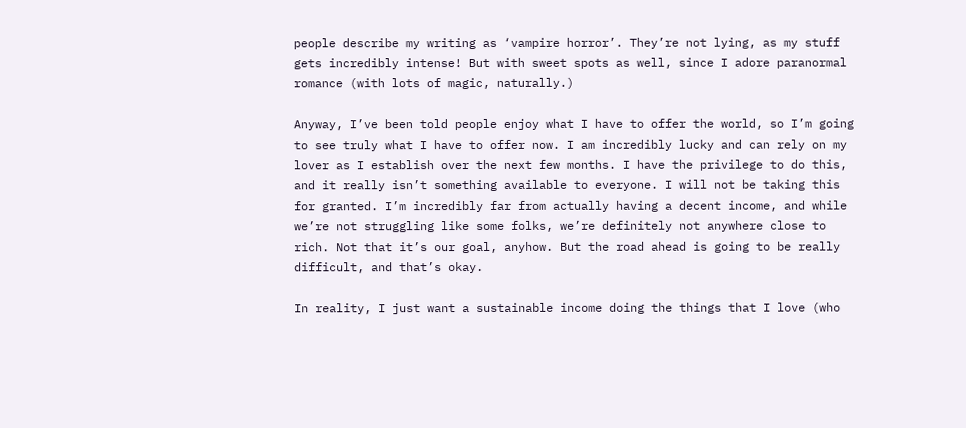people describe my writing as ‘vampire horror’. They’re not lying, as my stuff gets incredibly intense! But with sweet spots as well, since I adore paranormal romance (with lots of magic, naturally.)

Anyway, I’ve been told people enjoy what I have to offer the world, so I’m going to see truly what I have to offer now. I am incredibly lucky and can rely on my lover as I establish over the next few months. I have the privilege to do this, and it really isn’t something available to everyone. I will not be taking this for granted. I’m incredibly far from actually having a decent income, and while we’re not struggling like some folks, we’re definitely not anywhere close to rich. Not that it’s our goal, anyhow. But the road ahead is going to be really difficult, and that’s okay.

In reality, I just want a sustainable income doing the things that I love (who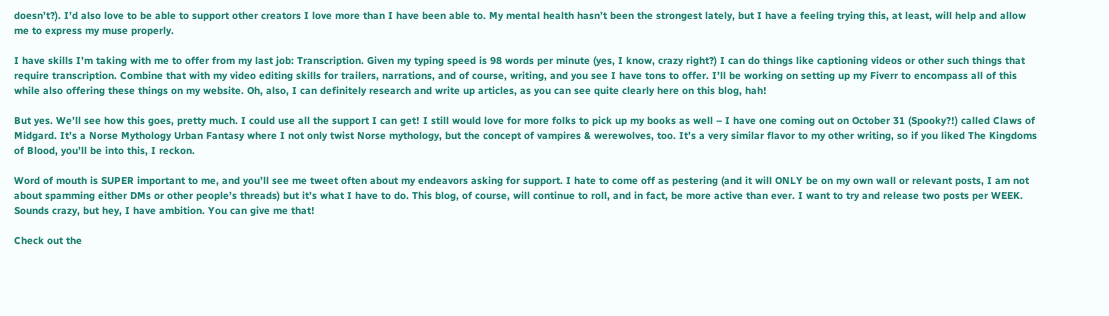doesn’t?). I’d also love to be able to support other creators I love more than I have been able to. My mental health hasn’t been the strongest lately, but I have a feeling trying this, at least, will help and allow me to express my muse properly.

I have skills I’m taking with me to offer from my last job: Transcription. Given my typing speed is 98 words per minute (yes, I know, crazy right?) I can do things like captioning videos or other such things that require transcription. Combine that with my video editing skills for trailers, narrations, and of course, writing, and you see I have tons to offer. I’ll be working on setting up my Fiverr to encompass all of this while also offering these things on my website. Oh, also, I can definitely research and write up articles, as you can see quite clearly here on this blog, hah!

But yes. We’ll see how this goes, pretty much. I could use all the support I can get! I still would love for more folks to pick up my books as well – I have one coming out on October 31 (Spooky?!) called Claws of Midgard. It’s a Norse Mythology Urban Fantasy where I not only twist Norse mythology, but the concept of vampires & werewolves, too. It’s a very similar flavor to my other writing, so if you liked The Kingdoms of Blood, you’ll be into this, I reckon.

Word of mouth is SUPER important to me, and you’ll see me tweet often about my endeavors asking for support. I hate to come off as pestering (and it will ONLY be on my own wall or relevant posts, I am not about spamming either DMs or other people’s threads) but it’s what I have to do. This blog, of course, will continue to roll, and in fact, be more active than ever. I want to try and release two posts per WEEK. Sounds crazy, but hey, I have ambition. You can give me that!

Check out the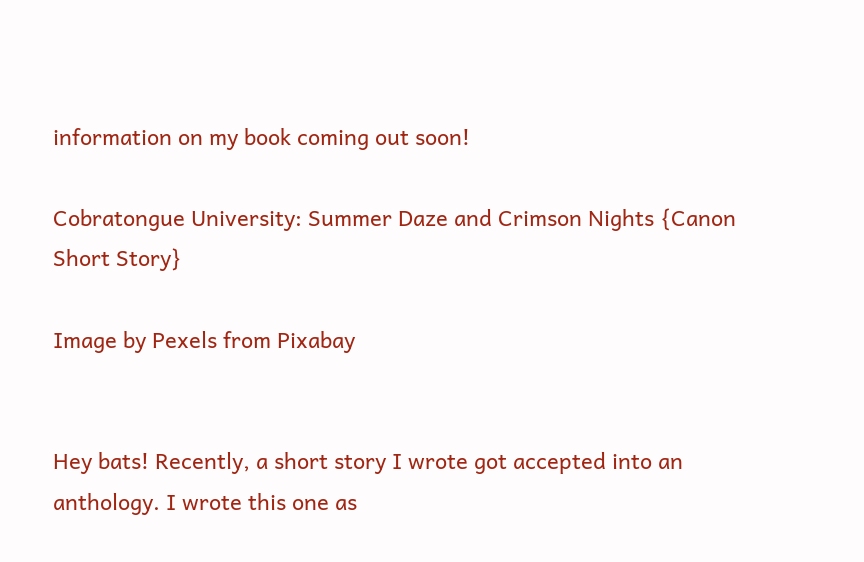information on my book coming out soon!

Cobratongue University: Summer Daze and Crimson Nights {Canon Short Story}

Image by Pexels from Pixabay


Hey bats! Recently, a short story I wrote got accepted into an anthology. I wrote this one as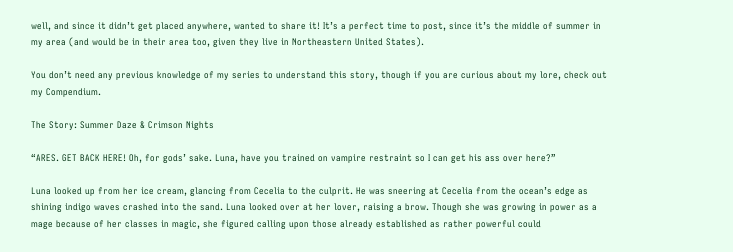well, and since it didn’t get placed anywhere, wanted to share it! It’s a perfect time to post, since it’s the middle of summer in my area (and would be in their area too, given they live in Northeastern United States).

You don’t need any previous knowledge of my series to understand this story, though if you are curious about my lore, check out my Compendium.

The Story: Summer Daze & Crimson Nights

“ARES. GET BACK HERE! Oh, for gods’ sake. Luna, have you trained on vampire restraint so I can get his ass over here?”

Luna looked up from her ice cream, glancing from Cecelia to the culprit. He was sneering at Cecelia from the ocean’s edge as shining indigo waves crashed into the sand. Luna looked over at her lover, raising a brow. Though she was growing in power as a mage because of her classes in magic, she figured calling upon those already established as rather powerful could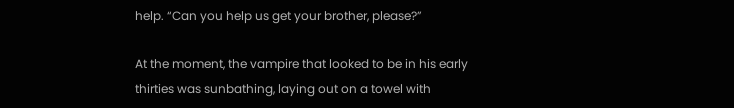help. “Can you help us get your brother, please?”

At the moment, the vampire that looked to be in his early thirties was sunbathing, laying out on a towel with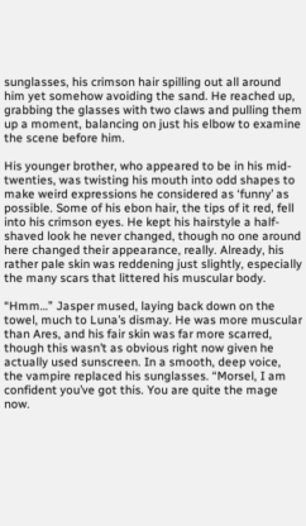sunglasses, his crimson hair spilling out all around him yet somehow avoiding the sand. He reached up, grabbing the glasses with two claws and pulling them up a moment, balancing on just his elbow to examine the scene before him.

His younger brother, who appeared to be in his mid-twenties, was twisting his mouth into odd shapes to make weird expressions he considered as ‘funny’ as possible. Some of his ebon hair, the tips of it red, fell into his crimson eyes. He kept his hairstyle a half-shaved look he never changed, though no one around here changed their appearance, really. Already, his rather pale skin was reddening just slightly, especially the many scars that littered his muscular body.

“Hmm…” Jasper mused, laying back down on the towel, much to Luna’s dismay. He was more muscular than Ares, and his fair skin was far more scarred, though this wasn’t as obvious right now given he actually used sunscreen. In a smooth, deep voice, the vampire replaced his sunglasses. “Morsel, I am confident you’ve got this. You are quite the mage now.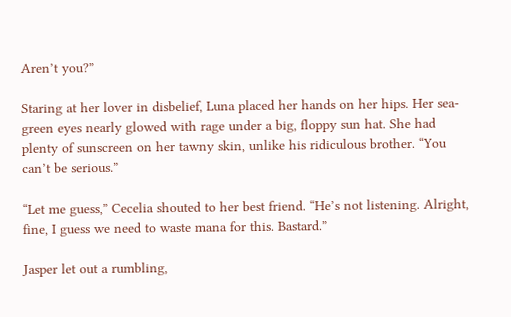Aren’t you?”

Staring at her lover in disbelief, Luna placed her hands on her hips. Her sea-green eyes nearly glowed with rage under a big, floppy sun hat. She had plenty of sunscreen on her tawny skin, unlike his ridiculous brother. “You can’t be serious.”

“Let me guess,” Cecelia shouted to her best friend. “He’s not listening. Alright, fine, I guess we need to waste mana for this. Bastard.”

Jasper let out a rumbling,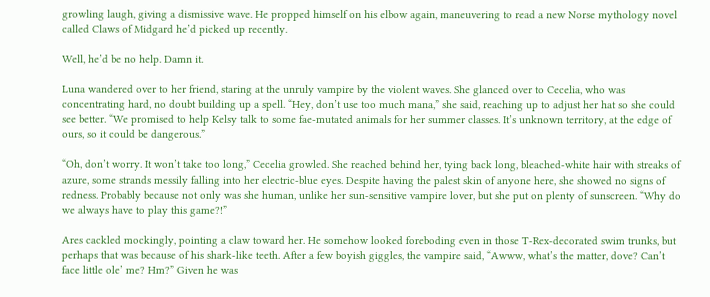growling laugh, giving a dismissive wave. He propped himself on his elbow again, maneuvering to read a new Norse mythology novel called Claws of Midgard he’d picked up recently.

Well, he’d be no help. Damn it.

Luna wandered over to her friend, staring at the unruly vampire by the violent waves. She glanced over to Cecelia, who was concentrating hard, no doubt building up a spell. “Hey, don’t use too much mana,” she said, reaching up to adjust her hat so she could see better. “We promised to help Kelsy talk to some fae-mutated animals for her summer classes. It’s unknown territory, at the edge of ours, so it could be dangerous.”

“Oh, don’t worry. It won’t take too long,” Cecelia growled. She reached behind her, tying back long, bleached-white hair with streaks of azure, some strands messily falling into her electric-blue eyes. Despite having the palest skin of anyone here, she showed no signs of redness. Probably because not only was she human, unlike her sun-sensitive vampire lover, but she put on plenty of sunscreen. “Why do we always have to play this game?!”

Ares cackled mockingly, pointing a claw toward her. He somehow looked foreboding even in those T-Rex-decorated swim trunks, but perhaps that was because of his shark-like teeth. After a few boyish giggles, the vampire said, “Awww, what’s the matter, dove? Can’t face little ole’ me? Hm?” Given he was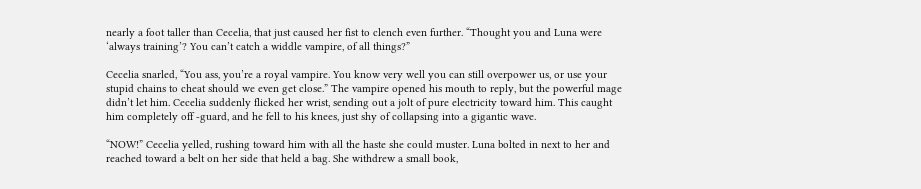nearly a foot taller than Cecelia, that just caused her fist to clench even further. “Thought you and Luna were ‘always training’? You can’t catch a widdle vampire, of all things?”

Cecelia snarled, “You ass, you’re a royal vampire. You know very well you can still overpower us, or use your stupid chains to cheat should we even get close.” The vampire opened his mouth to reply, but the powerful mage didn’t let him. Cecelia suddenly flicked her wrist, sending out a jolt of pure electricity toward him. This caught him completely off -guard, and he fell to his knees, just shy of collapsing into a gigantic wave.

“NOW!” Cecelia yelled, rushing toward him with all the haste she could muster. Luna bolted in next to her and reached toward a belt on her side that held a bag. She withdrew a small book,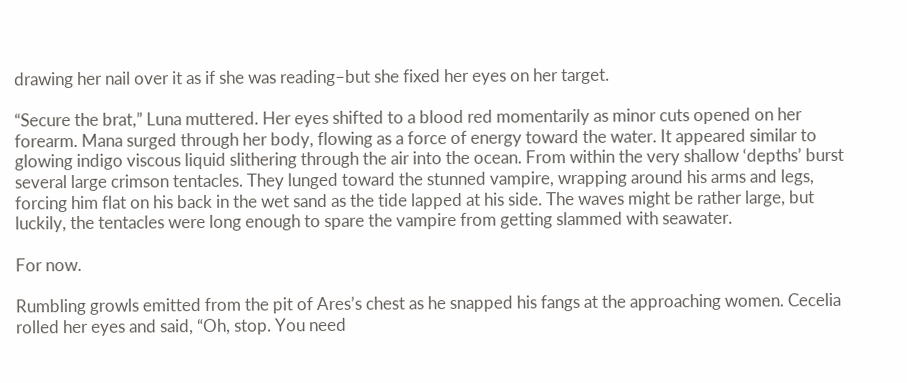drawing her nail over it as if she was reading–but she fixed her eyes on her target.

“Secure the brat,” Luna muttered. Her eyes shifted to a blood red momentarily as minor cuts opened on her forearm. Mana surged through her body, flowing as a force of energy toward the water. It appeared similar to glowing indigo viscous liquid slithering through the air into the ocean. From within the very shallow ‘depths’ burst several large crimson tentacles. They lunged toward the stunned vampire, wrapping around his arms and legs, forcing him flat on his back in the wet sand as the tide lapped at his side. The waves might be rather large, but luckily, the tentacles were long enough to spare the vampire from getting slammed with seawater.

For now.

Rumbling growls emitted from the pit of Ares’s chest as he snapped his fangs at the approaching women. Cecelia rolled her eyes and said, “Oh, stop. You need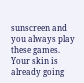sunscreen and you always play these games. Your skin is already going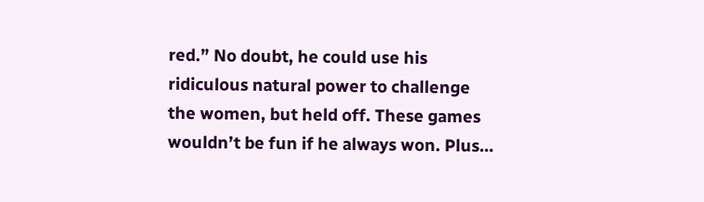red.” No doubt, he could use his ridiculous natural power to challenge the women, but held off. These games wouldn’t be fun if he always won. Plus…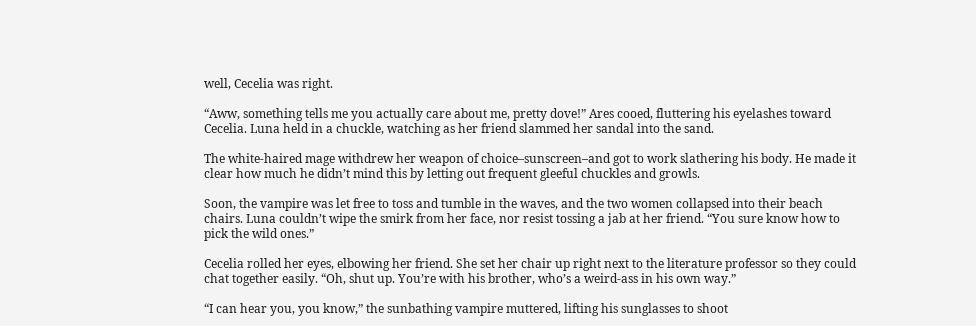well, Cecelia was right.

“Aww, something tells me you actually care about me, pretty dove!” Ares cooed, fluttering his eyelashes toward Cecelia. Luna held in a chuckle, watching as her friend slammed her sandal into the sand.

The white-haired mage withdrew her weapon of choice–sunscreen–and got to work slathering his body. He made it clear how much he didn’t mind this by letting out frequent gleeful chuckles and growls.

Soon, the vampire was let free to toss and tumble in the waves, and the two women collapsed into their beach chairs. Luna couldn’t wipe the smirk from her face, nor resist tossing a jab at her friend. “You sure know how to pick the wild ones.”

Cecelia rolled her eyes, elbowing her friend. She set her chair up right next to the literature professor so they could chat together easily. “Oh, shut up. You’re with his brother, who’s a weird-ass in his own way.”

“I can hear you, you know,” the sunbathing vampire muttered, lifting his sunglasses to shoot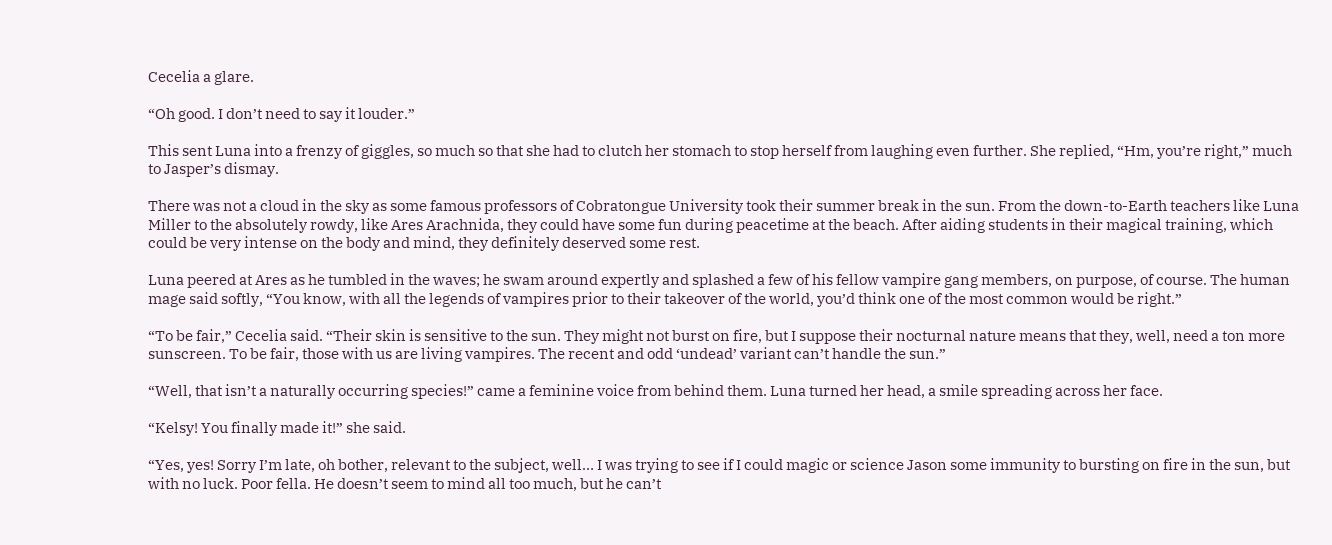Cecelia a glare.

“Oh good. I don’t need to say it louder.”

This sent Luna into a frenzy of giggles, so much so that she had to clutch her stomach to stop herself from laughing even further. She replied, “Hm, you’re right,” much to Jasper’s dismay.

There was not a cloud in the sky as some famous professors of Cobratongue University took their summer break in the sun. From the down-to-Earth teachers like Luna Miller to the absolutely rowdy, like Ares Arachnida, they could have some fun during peacetime at the beach. After aiding students in their magical training, which could be very intense on the body and mind, they definitely deserved some rest.

Luna peered at Ares as he tumbled in the waves; he swam around expertly and splashed a few of his fellow vampire gang members, on purpose, of course. The human mage said softly, “You know, with all the legends of vampires prior to their takeover of the world, you’d think one of the most common would be right.”

“To be fair,” Cecelia said. “Their skin is sensitive to the sun. They might not burst on fire, but I suppose their nocturnal nature means that they, well, need a ton more sunscreen. To be fair, those with us are living vampires. The recent and odd ‘undead’ variant can’t handle the sun.”

“Well, that isn’t a naturally occurring species!” came a feminine voice from behind them. Luna turned her head, a smile spreading across her face.

“Kelsy! You finally made it!” she said.

“Yes, yes! Sorry I’m late, oh bother, relevant to the subject, well… I was trying to see if I could magic or science Jason some immunity to bursting on fire in the sun, but with no luck. Poor fella. He doesn’t seem to mind all too much, but he can’t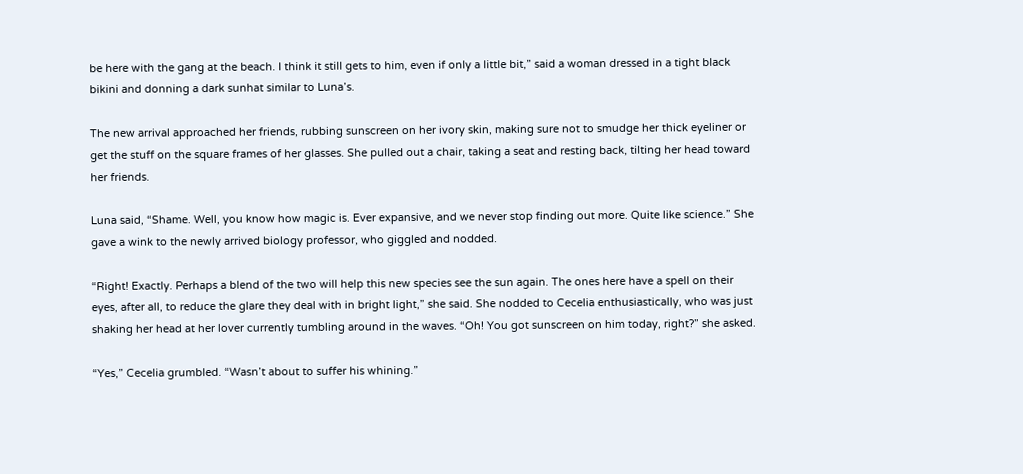be here with the gang at the beach. I think it still gets to him, even if only a little bit,” said a woman dressed in a tight black bikini and donning a dark sunhat similar to Luna’s.

The new arrival approached her friends, rubbing sunscreen on her ivory skin, making sure not to smudge her thick eyeliner or get the stuff on the square frames of her glasses. She pulled out a chair, taking a seat and resting back, tilting her head toward her friends.

Luna said, “Shame. Well, you know how magic is. Ever expansive, and we never stop finding out more. Quite like science.” She gave a wink to the newly arrived biology professor, who giggled and nodded.

“Right! Exactly. Perhaps a blend of the two will help this new species see the sun again. The ones here have a spell on their eyes, after all, to reduce the glare they deal with in bright light,” she said. She nodded to Cecelia enthusiastically, who was just shaking her head at her lover currently tumbling around in the waves. “Oh! You got sunscreen on him today, right?” she asked.

“Yes,” Cecelia grumbled. “Wasn’t about to suffer his whining.”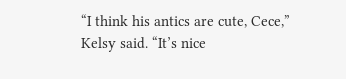“I think his antics are cute, Cece,” Kelsy said. “It’s nice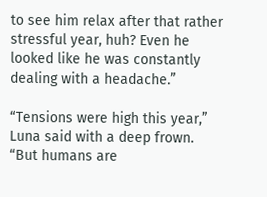to see him relax after that rather stressful year, huh? Even he looked like he was constantly dealing with a headache.”

“Tensions were high this year,” Luna said with a deep frown. “But humans are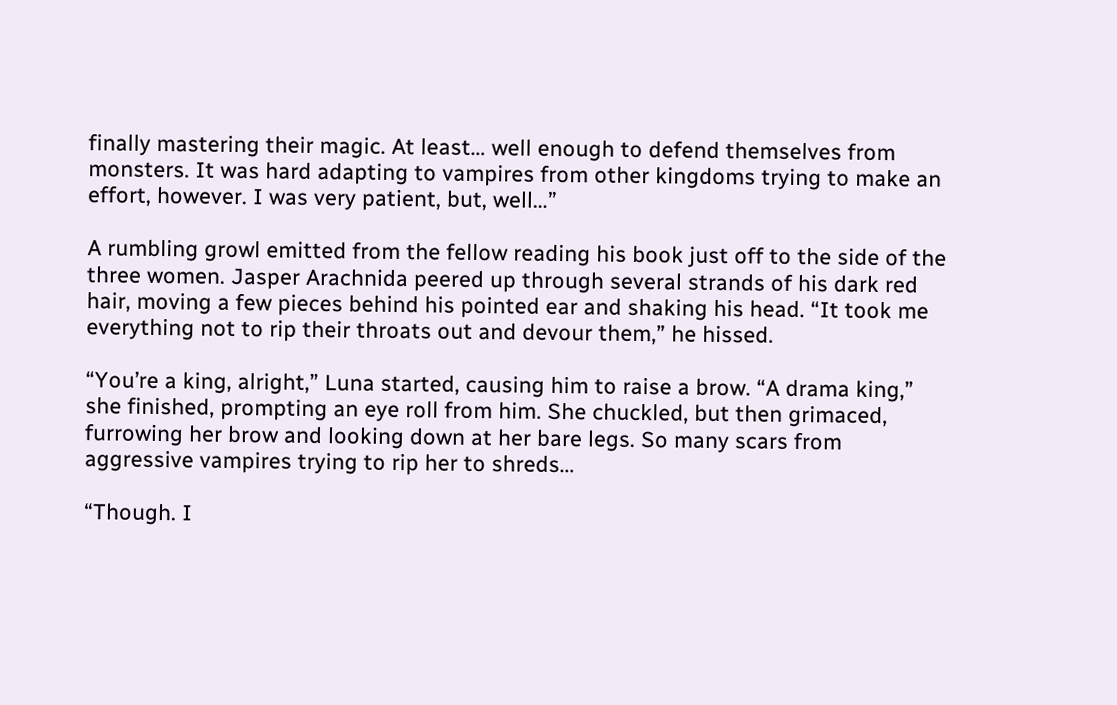finally mastering their magic. At least… well enough to defend themselves from monsters. It was hard adapting to vampires from other kingdoms trying to make an effort, however. I was very patient, but, well…”

A rumbling growl emitted from the fellow reading his book just off to the side of the three women. Jasper Arachnida peered up through several strands of his dark red hair, moving a few pieces behind his pointed ear and shaking his head. “It took me everything not to rip their throats out and devour them,” he hissed.

“You’re a king, alright,” Luna started, causing him to raise a brow. “A drama king,” she finished, prompting an eye roll from him. She chuckled, but then grimaced, furrowing her brow and looking down at her bare legs. So many scars from aggressive vampires trying to rip her to shreds…

“Though. I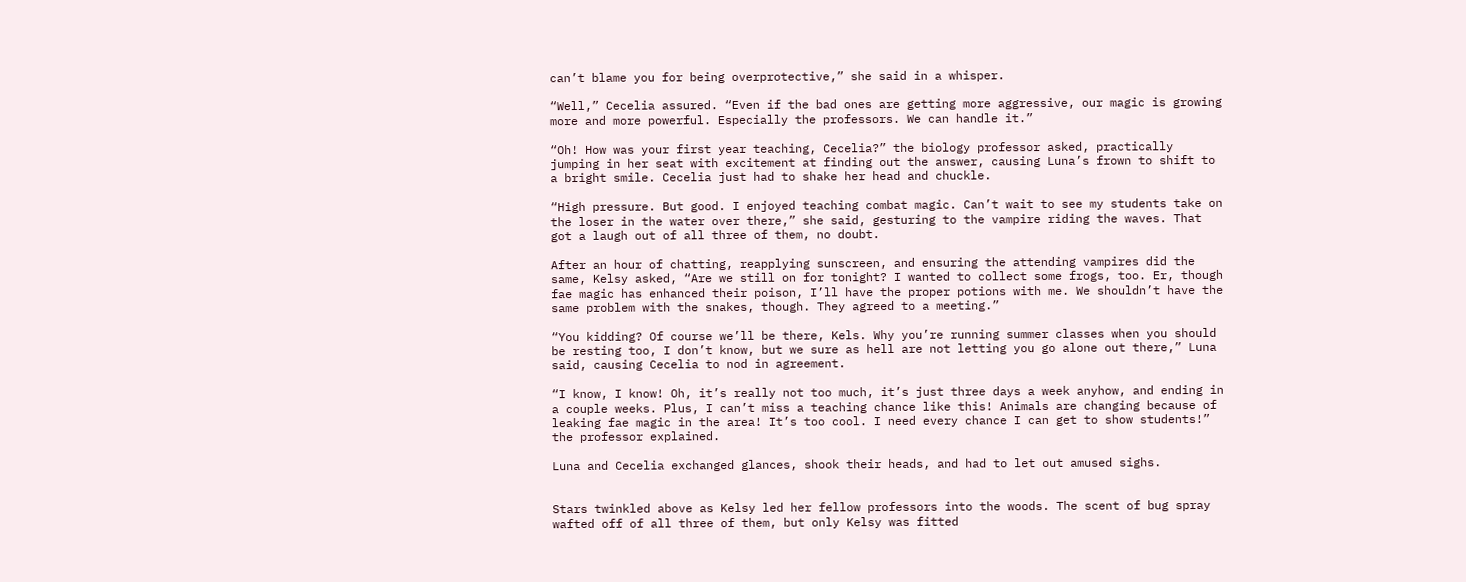can’t blame you for being overprotective,” she said in a whisper.

“Well,” Cecelia assured. “Even if the bad ones are getting more aggressive, our magic is growing more and more powerful. Especially the professors. We can handle it.”

“Oh! How was your first year teaching, Cecelia?” the biology professor asked, practically jumping in her seat with excitement at finding out the answer, causing Luna’s frown to shift to a bright smile. Cecelia just had to shake her head and chuckle.

“High pressure. But good. I enjoyed teaching combat magic. Can’t wait to see my students take on the loser in the water over there,” she said, gesturing to the vampire riding the waves. That got a laugh out of all three of them, no doubt.

After an hour of chatting, reapplying sunscreen, and ensuring the attending vampires did the same, Kelsy asked, “Are we still on for tonight? I wanted to collect some frogs, too. Er, though fae magic has enhanced their poison, I’ll have the proper potions with me. We shouldn’t have the same problem with the snakes, though. They agreed to a meeting.”

“You kidding? Of course we’ll be there, Kels. Why you’re running summer classes when you should be resting too, I don’t know, but we sure as hell are not letting you go alone out there,” Luna said, causing Cecelia to nod in agreement.

“I know, I know! Oh, it’s really not too much, it’s just three days a week anyhow, and ending in a couple weeks. Plus, I can’t miss a teaching chance like this! Animals are changing because of leaking fae magic in the area! It’s too cool. I need every chance I can get to show students!” the professor explained.

Luna and Cecelia exchanged glances, shook their heads, and had to let out amused sighs.


Stars twinkled above as Kelsy led her fellow professors into the woods. The scent of bug spray wafted off of all three of them, but only Kelsy was fitted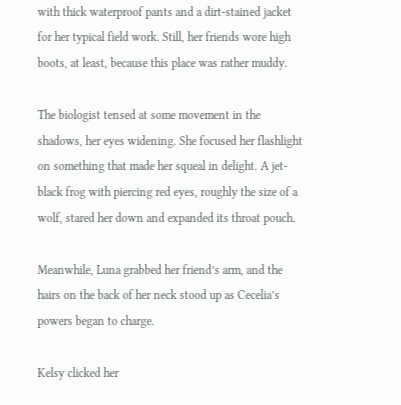with thick waterproof pants and a dirt-stained jacket for her typical field work. Still, her friends wore high boots, at least, because this place was rather muddy.

The biologist tensed at some movement in the shadows, her eyes widening. She focused her flashlight on something that made her squeal in delight. A jet-black frog with piercing red eyes, roughly the size of a wolf, stared her down and expanded its throat pouch.

Meanwhile, Luna grabbed her friend’s arm, and the hairs on the back of her neck stood up as Cecelia’s powers began to charge.

Kelsy clicked her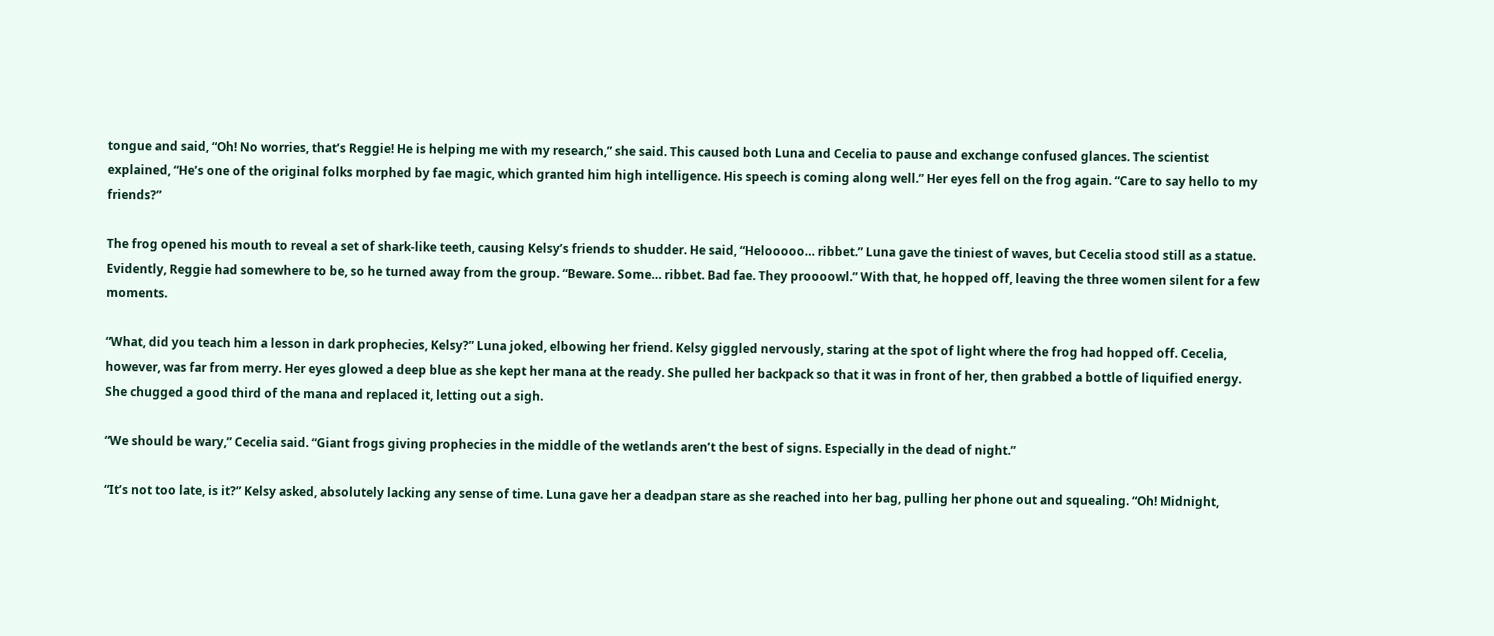tongue and said, “Oh! No worries, that’s Reggie! He is helping me with my research,” she said. This caused both Luna and Cecelia to pause and exchange confused glances. The scientist explained, “He’s one of the original folks morphed by fae magic, which granted him high intelligence. His speech is coming along well.” Her eyes fell on the frog again. “Care to say hello to my friends?”

The frog opened his mouth to reveal a set of shark-like teeth, causing Kelsy’s friends to shudder. He said, “Helooooo… ribbet.” Luna gave the tiniest of waves, but Cecelia stood still as a statue. Evidently, Reggie had somewhere to be, so he turned away from the group. “Beware. Some… ribbet. Bad fae. They proooowl.” With that, he hopped off, leaving the three women silent for a few moments.

“What, did you teach him a lesson in dark prophecies, Kelsy?” Luna joked, elbowing her friend. Kelsy giggled nervously, staring at the spot of light where the frog had hopped off. Cecelia, however, was far from merry. Her eyes glowed a deep blue as she kept her mana at the ready. She pulled her backpack so that it was in front of her, then grabbed a bottle of liquified energy. She chugged a good third of the mana and replaced it, letting out a sigh.

“We should be wary,” Cecelia said. “Giant frogs giving prophecies in the middle of the wetlands aren’t the best of signs. Especially in the dead of night.”

“It’s not too late, is it?” Kelsy asked, absolutely lacking any sense of time. Luna gave her a deadpan stare as she reached into her bag, pulling her phone out and squealing. “Oh! Midnight,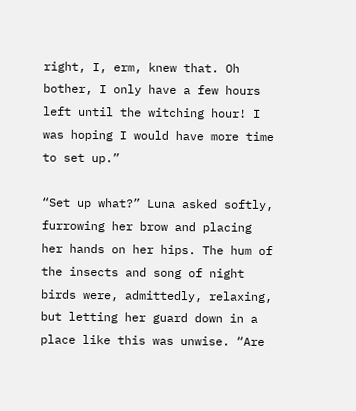right, I, erm, knew that. Oh bother, I only have a few hours left until the witching hour! I was hoping I would have more time to set up.”

“Set up what?” Luna asked softly, furrowing her brow and placing her hands on her hips. The hum of the insects and song of night birds were, admittedly, relaxing, but letting her guard down in a place like this was unwise. “Are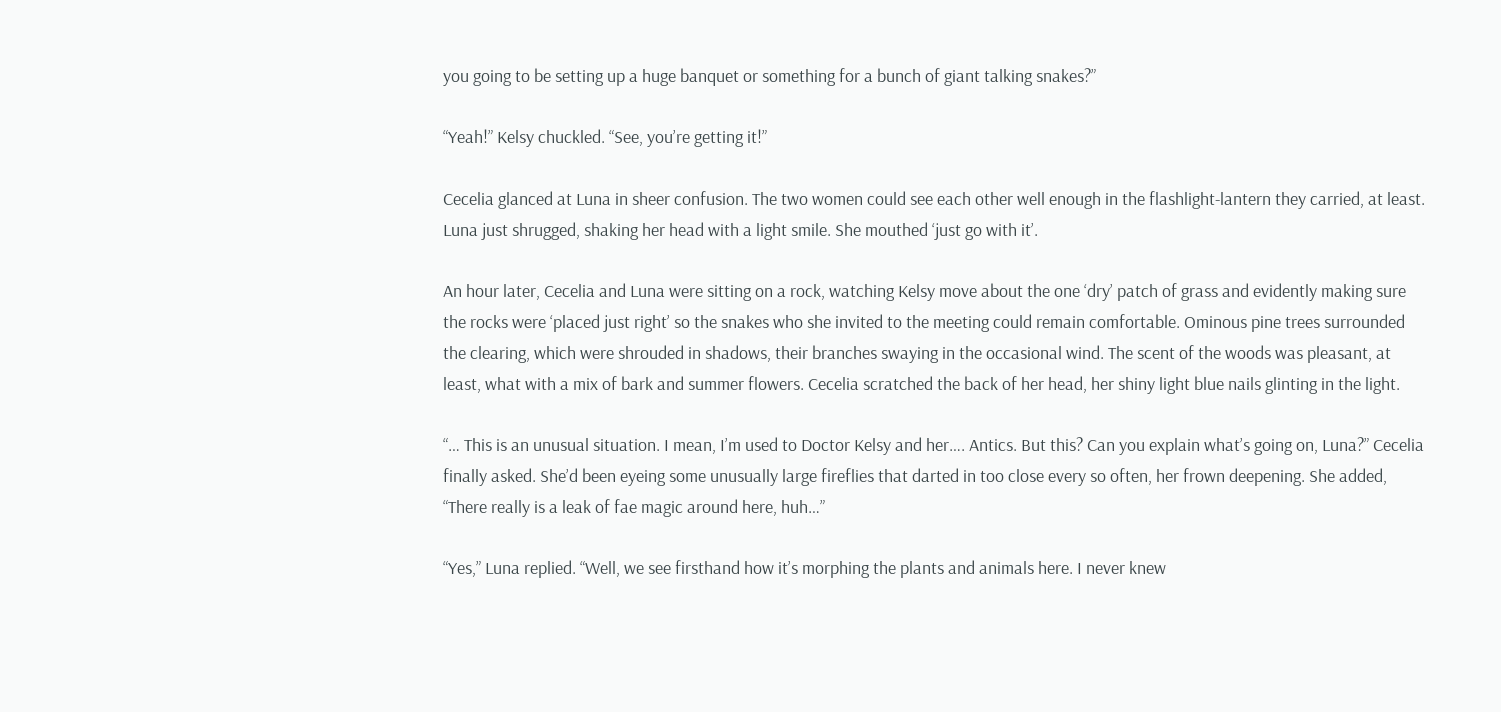you going to be setting up a huge banquet or something for a bunch of giant talking snakes?”

“Yeah!” Kelsy chuckled. “See, you’re getting it!”

Cecelia glanced at Luna in sheer confusion. The two women could see each other well enough in the flashlight-lantern they carried, at least. Luna just shrugged, shaking her head with a light smile. She mouthed ‘just go with it’.

An hour later, Cecelia and Luna were sitting on a rock, watching Kelsy move about the one ‘dry’ patch of grass and evidently making sure the rocks were ‘placed just right’ so the snakes who she invited to the meeting could remain comfortable. Ominous pine trees surrounded the clearing, which were shrouded in shadows, their branches swaying in the occasional wind. The scent of the woods was pleasant, at least, what with a mix of bark and summer flowers. Cecelia scratched the back of her head, her shiny light blue nails glinting in the light.

“… This is an unusual situation. I mean, I’m used to Doctor Kelsy and her…. Antics. But this? Can you explain what’s going on, Luna?” Cecelia finally asked. She’d been eyeing some unusually large fireflies that darted in too close every so often, her frown deepening. She added, “There really is a leak of fae magic around here, huh…”

“Yes,” Luna replied. “Well, we see firsthand how it’s morphing the plants and animals here. I never knew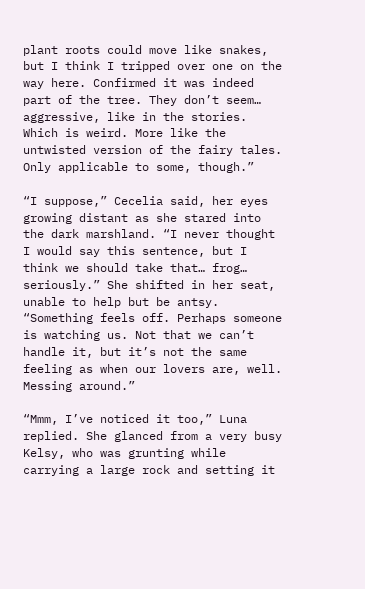plant roots could move like snakes, but I think I tripped over one on the way here. Confirmed it was indeed part of the tree. They don’t seem… aggressive, like in the stories. Which is weird. More like the untwisted version of the fairy tales. Only applicable to some, though.”

“I suppose,” Cecelia said, her eyes growing distant as she stared into the dark marshland. “I never thought I would say this sentence, but I think we should take that… frog… seriously.” She shifted in her seat, unable to help but be antsy. “Something feels off. Perhaps someone is watching us. Not that we can’t handle it, but it’s not the same feeling as when our lovers are, well. Messing around.”

“Mmm, I’ve noticed it too,” Luna replied. She glanced from a very busy Kelsy, who was grunting while carrying a large rock and setting it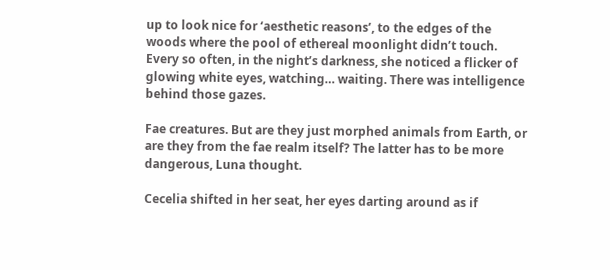up to look nice for ‘aesthetic reasons’, to the edges of the woods where the pool of ethereal moonlight didn’t touch. Every so often, in the night’s darkness, she noticed a flicker of glowing white eyes, watching… waiting. There was intelligence behind those gazes.

Fae creatures. But are they just morphed animals from Earth, or are they from the fae realm itself? The latter has to be more dangerous, Luna thought.

Cecelia shifted in her seat, her eyes darting around as if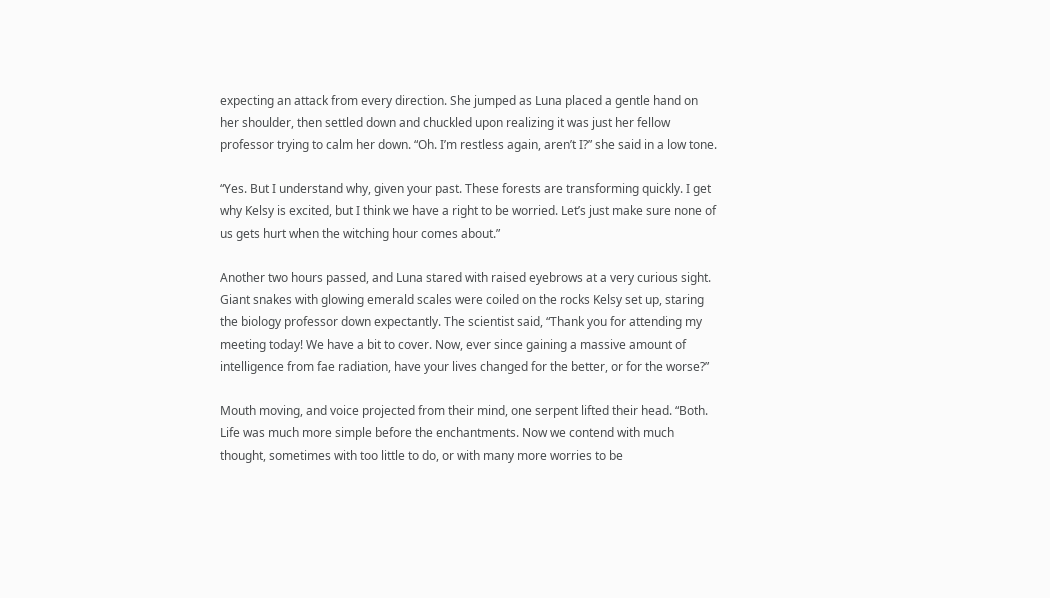expecting an attack from every direction. She jumped as Luna placed a gentle hand on her shoulder, then settled down and chuckled upon realizing it was just her fellow professor trying to calm her down. “Oh. I’m restless again, aren’t I?” she said in a low tone.

“Yes. But I understand why, given your past. These forests are transforming quickly. I get why Kelsy is excited, but I think we have a right to be worried. Let’s just make sure none of us gets hurt when the witching hour comes about.”

Another two hours passed, and Luna stared with raised eyebrows at a very curious sight. Giant snakes with glowing emerald scales were coiled on the rocks Kelsy set up, staring the biology professor down expectantly. The scientist said, “Thank you for attending my meeting today! We have a bit to cover. Now, ever since gaining a massive amount of intelligence from fae radiation, have your lives changed for the better, or for the worse?”

Mouth moving, and voice projected from their mind, one serpent lifted their head. “Both. Life was much more simple before the enchantments. Now we contend with much thought, sometimes with too little to do, or with many more worries to be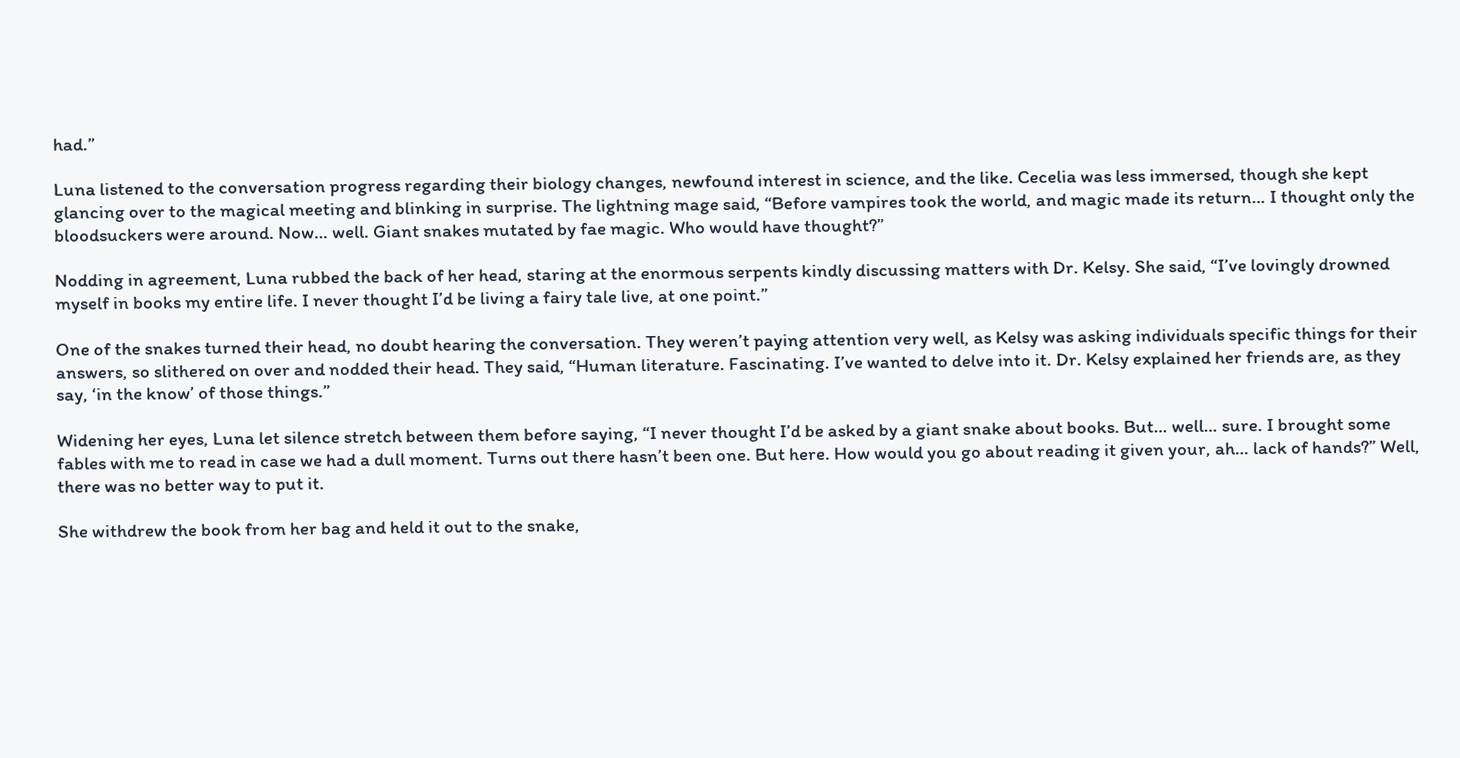had.”

Luna listened to the conversation progress regarding their biology changes, newfound interest in science, and the like. Cecelia was less immersed, though she kept glancing over to the magical meeting and blinking in surprise. The lightning mage said, “Before vampires took the world, and magic made its return… I thought only the bloodsuckers were around. Now… well. Giant snakes mutated by fae magic. Who would have thought?”

Nodding in agreement, Luna rubbed the back of her head, staring at the enormous serpents kindly discussing matters with Dr. Kelsy. She said, “I’ve lovingly drowned myself in books my entire life. I never thought I’d be living a fairy tale live, at one point.”

One of the snakes turned their head, no doubt hearing the conversation. They weren’t paying attention very well, as Kelsy was asking individuals specific things for their answers, so slithered on over and nodded their head. They said, “Human literature. Fascinating. I’ve wanted to delve into it. Dr. Kelsy explained her friends are, as they say, ‘in the know’ of those things.”

Widening her eyes, Luna let silence stretch between them before saying, “I never thought I’d be asked by a giant snake about books. But… well… sure. I brought some fables with me to read in case we had a dull moment. Turns out there hasn’t been one. But here. How would you go about reading it given your, ah… lack of hands?” Well, there was no better way to put it.

She withdrew the book from her bag and held it out to the snake,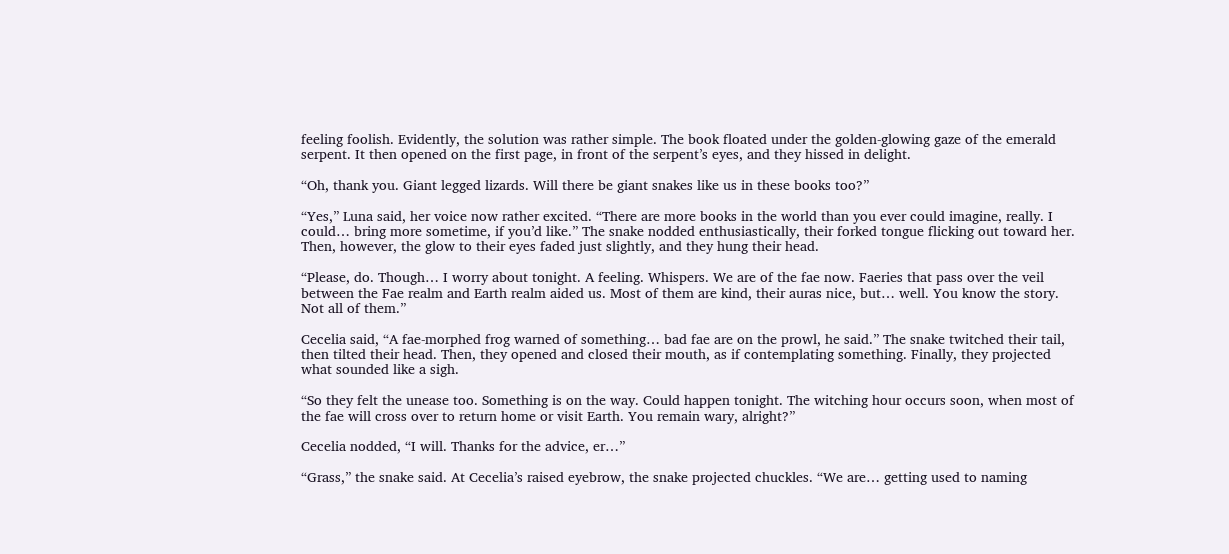feeling foolish. Evidently, the solution was rather simple. The book floated under the golden-glowing gaze of the emerald serpent. It then opened on the first page, in front of the serpent’s eyes, and they hissed in delight.

“Oh, thank you. Giant legged lizards. Will there be giant snakes like us in these books too?”

“Yes,” Luna said, her voice now rather excited. “There are more books in the world than you ever could imagine, really. I could… bring more sometime, if you’d like.” The snake nodded enthusiastically, their forked tongue flicking out toward her. Then, however, the glow to their eyes faded just slightly, and they hung their head.

“Please, do. Though… I worry about tonight. A feeling. Whispers. We are of the fae now. Faeries that pass over the veil between the Fae realm and Earth realm aided us. Most of them are kind, their auras nice, but… well. You know the story. Not all of them.”

Cecelia said, “A fae-morphed frog warned of something… bad fae are on the prowl, he said.” The snake twitched their tail, then tilted their head. Then, they opened and closed their mouth, as if contemplating something. Finally, they projected what sounded like a sigh.

“So they felt the unease too. Something is on the way. Could happen tonight. The witching hour occurs soon, when most of the fae will cross over to return home or visit Earth. You remain wary, alright?”

Cecelia nodded, “I will. Thanks for the advice, er…”

“Grass,” the snake said. At Cecelia’s raised eyebrow, the snake projected chuckles. “We are… getting used to naming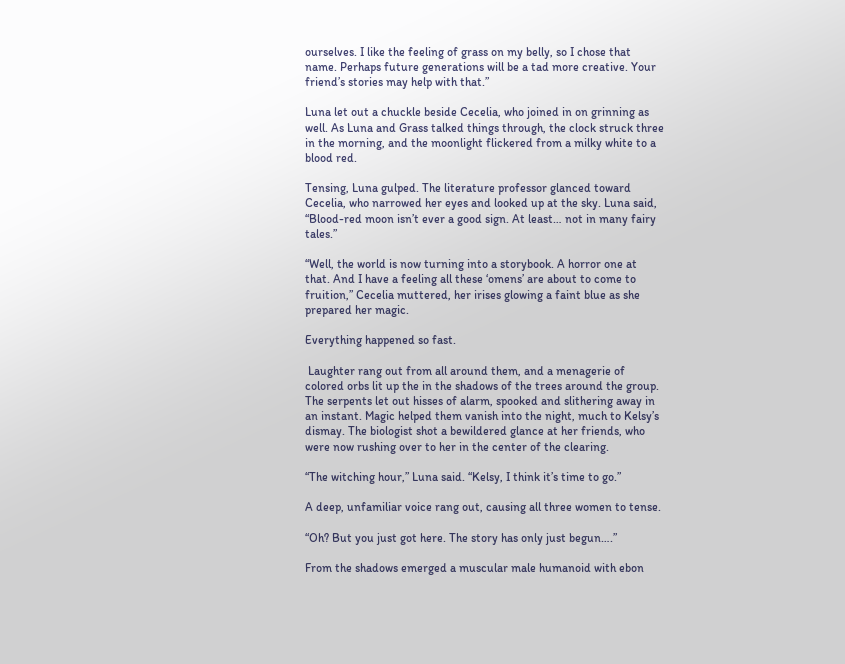ourselves. I like the feeling of grass on my belly, so I chose that name. Perhaps future generations will be a tad more creative. Your friend’s stories may help with that.”

Luna let out a chuckle beside Cecelia, who joined in on grinning as well. As Luna and Grass talked things through, the clock struck three in the morning, and the moonlight flickered from a milky white to a blood red.

Tensing, Luna gulped. The literature professor glanced toward Cecelia, who narrowed her eyes and looked up at the sky. Luna said, “Blood-red moon isn’t ever a good sign. At least… not in many fairy tales.”

“Well, the world is now turning into a storybook. A horror one at that. And I have a feeling all these ‘omens’ are about to come to fruition,” Cecelia muttered, her irises glowing a faint blue as she prepared her magic.

Everything happened so fast.

 Laughter rang out from all around them, and a menagerie of colored orbs lit up the in the shadows of the trees around the group. The serpents let out hisses of alarm, spooked and slithering away in an instant. Magic helped them vanish into the night, much to Kelsy’s dismay. The biologist shot a bewildered glance at her friends, who were now rushing over to her in the center of the clearing.

“The witching hour,” Luna said. “Kelsy, I think it’s time to go.”

A deep, unfamiliar voice rang out, causing all three women to tense.

“Oh? But you just got here. The story has only just begun….”

From the shadows emerged a muscular male humanoid with ebon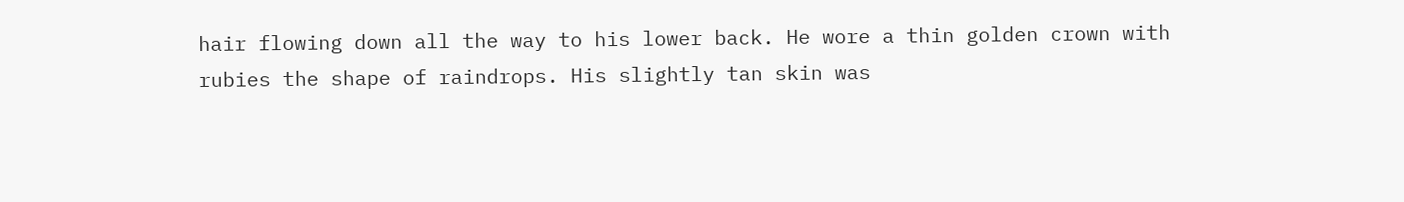hair flowing down all the way to his lower back. He wore a thin golden crown with rubies the shape of raindrops. His slightly tan skin was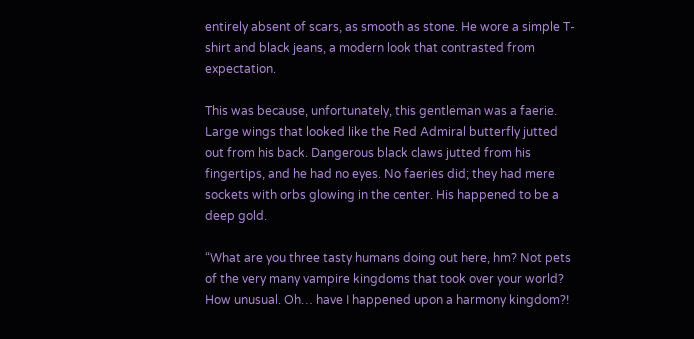entirely absent of scars, as smooth as stone. He wore a simple T-shirt and black jeans, a modern look that contrasted from expectation.

This was because, unfortunately, this gentleman was a faerie. Large wings that looked like the Red Admiral butterfly jutted out from his back. Dangerous black claws jutted from his fingertips, and he had no eyes. No faeries did; they had mere sockets with orbs glowing in the center. His happened to be a deep gold.

“What are you three tasty humans doing out here, hm? Not pets of the very many vampire kingdoms that took over your world? How unusual. Oh… have I happened upon a harmony kingdom?!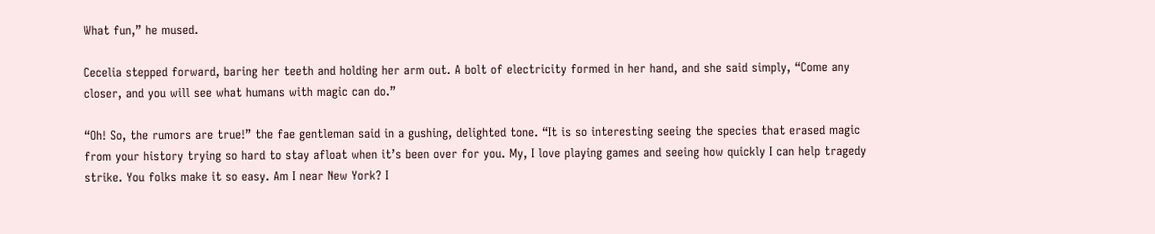What fun,” he mused.

Cecelia stepped forward, baring her teeth and holding her arm out. A bolt of electricity formed in her hand, and she said simply, “Come any closer, and you will see what humans with magic can do.”

“Oh! So, the rumors are true!” the fae gentleman said in a gushing, delighted tone. “It is so interesting seeing the species that erased magic from your history trying so hard to stay afloat when it’s been over for you. My, I love playing games and seeing how quickly I can help tragedy strike. You folks make it so easy. Am I near New York? I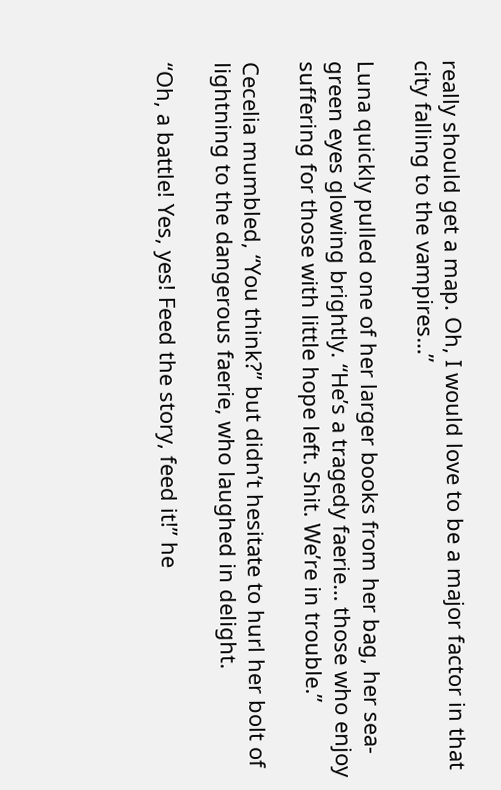really should get a map. Oh, I would love to be a major factor in that city falling to the vampires…”

Luna quickly pulled one of her larger books from her bag, her sea-green eyes glowing brightly. “He’s a tragedy faerie… those who enjoy suffering for those with little hope left. Shit. We’re in trouble.”

Cecelia mumbled, “You think?” but didn’t hesitate to hurl her bolt of lightning to the dangerous faerie, who laughed in delight.

“Oh, a battle! Yes, yes! Feed the story, feed it!” he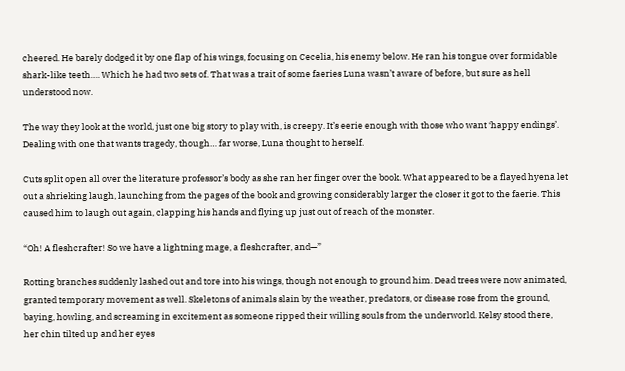cheered. He barely dodged it by one flap of his wings, focusing on Cecelia, his enemy below. He ran his tongue over formidable shark-like teeth…. Which he had two sets of. That was a trait of some faeries Luna wasn’t aware of before, but sure as hell understood now.

The way they look at the world, just one big story to play with, is creepy. It’s eerie enough with those who want ‘happy endings’. Dealing with one that wants tragedy, though… far worse, Luna thought to herself.

Cuts split open all over the literature professor’s body as she ran her finger over the book. What appeared to be a flayed hyena let out a shrieking laugh, launching from the pages of the book and growing considerably larger the closer it got to the faerie. This caused him to laugh out again, clapping his hands and flying up just out of reach of the monster.

“Oh! A fleshcrafter! So we have a lightning mage, a fleshcrafter, and—”

Rotting branches suddenly lashed out and tore into his wings, though not enough to ground him. Dead trees were now animated, granted temporary movement as well. Skeletons of animals slain by the weather, predators, or disease rose from the ground, baying, howling, and screaming in excitement as someone ripped their willing souls from the underworld. Kelsy stood there, her chin tilted up and her eyes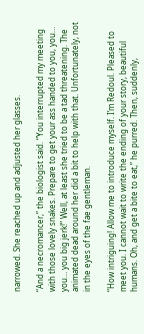narrowed. She reached up and adjusted her glasses.

“And a necromancer,” the biologist said. “You interrupted my meeting with those lovely snakes. Prepare to get your ass handed to you, you… you… you big jerk!” Well, at least she tried to be a tad threatening. The animated dead around her did a bit to help with that. Unfortunately, not in the eyes of the fae gentleman.

“How intriguing! Allow me to introduce myself. I’m Redoul. Pleased to meet you. I cannot wait to write the ending of your story, beautiful humans. Oh, and get a bite to eat,” he purred. Then, suddenly,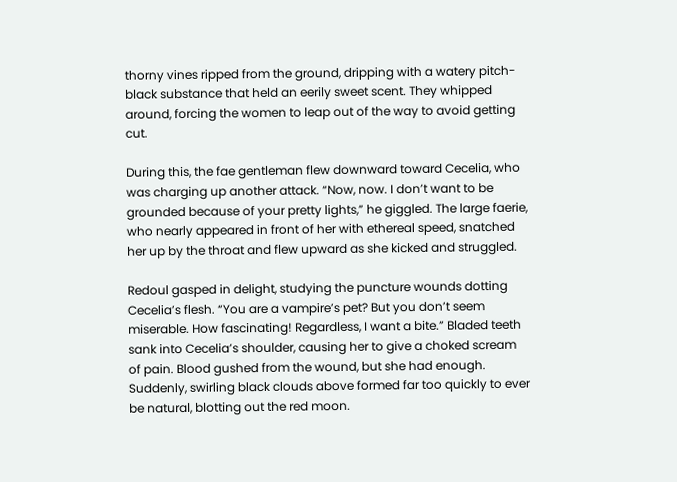thorny vines ripped from the ground, dripping with a watery pitch-black substance that held an eerily sweet scent. They whipped around, forcing the women to leap out of the way to avoid getting cut.

During this, the fae gentleman flew downward toward Cecelia, who was charging up another attack. “Now, now. I don’t want to be grounded because of your pretty lights,” he giggled. The large faerie, who nearly appeared in front of her with ethereal speed, snatched her up by the throat and flew upward as she kicked and struggled.

Redoul gasped in delight, studying the puncture wounds dotting Cecelia’s flesh. “You are a vampire’s pet? But you don’t seem miserable. How fascinating! Regardless, I want a bite.” Bladed teeth sank into Cecelia’s shoulder, causing her to give a choked scream of pain. Blood gushed from the wound, but she had enough. Suddenly, swirling black clouds above formed far too quickly to ever be natural, blotting out the red moon.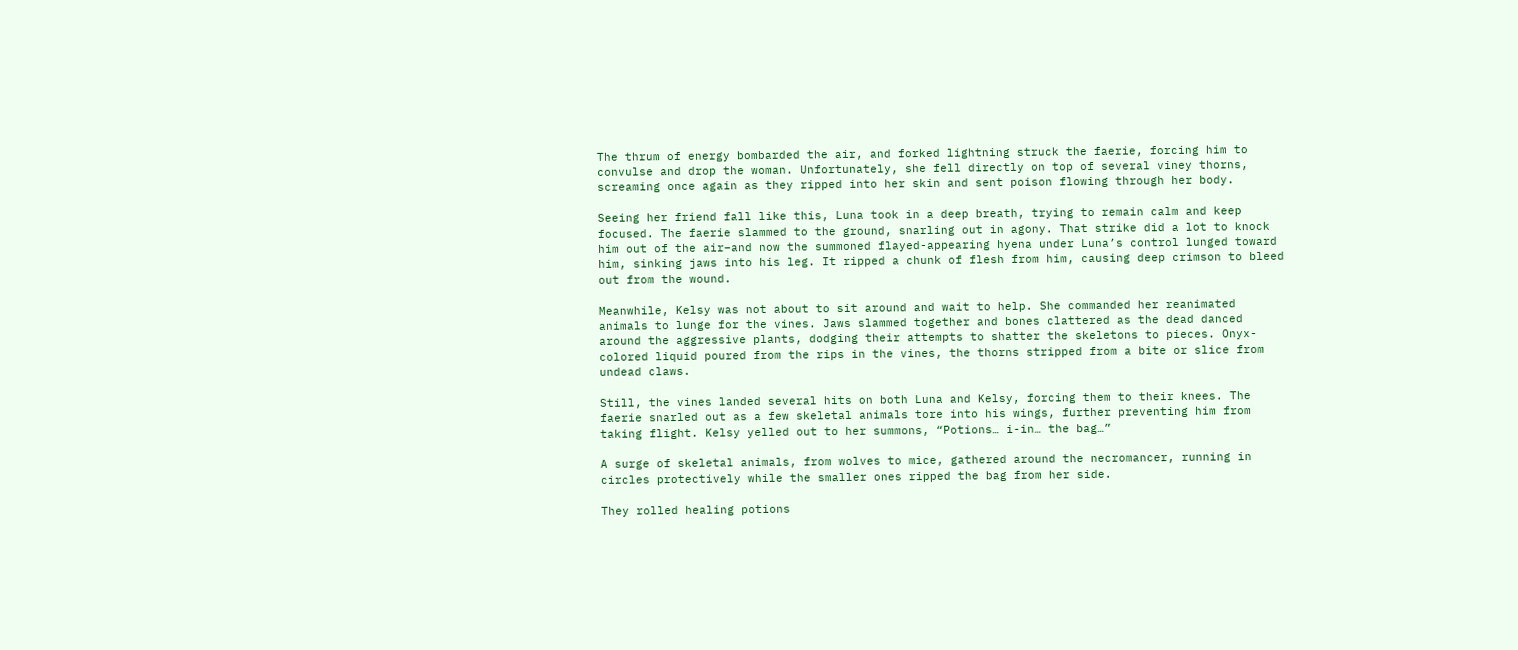The thrum of energy bombarded the air, and forked lightning struck the faerie, forcing him to convulse and drop the woman. Unfortunately, she fell directly on top of several viney thorns, screaming once again as they ripped into her skin and sent poison flowing through her body.

Seeing her friend fall like this, Luna took in a deep breath, trying to remain calm and keep focused. The faerie slammed to the ground, snarling out in agony. That strike did a lot to knock him out of the air–and now the summoned flayed-appearing hyena under Luna’s control lunged toward him, sinking jaws into his leg. It ripped a chunk of flesh from him, causing deep crimson to bleed out from the wound.

Meanwhile, Kelsy was not about to sit around and wait to help. She commanded her reanimated animals to lunge for the vines. Jaws slammed together and bones clattered as the dead danced around the aggressive plants, dodging their attempts to shatter the skeletons to pieces. Onyx-colored liquid poured from the rips in the vines, the thorns stripped from a bite or slice from undead claws.

Still, the vines landed several hits on both Luna and Kelsy, forcing them to their knees. The faerie snarled out as a few skeletal animals tore into his wings, further preventing him from taking flight. Kelsy yelled out to her summons, “Potions… i-in… the bag…”

A surge of skeletal animals, from wolves to mice, gathered around the necromancer, running in circles protectively while the smaller ones ripped the bag from her side.

They rolled healing potions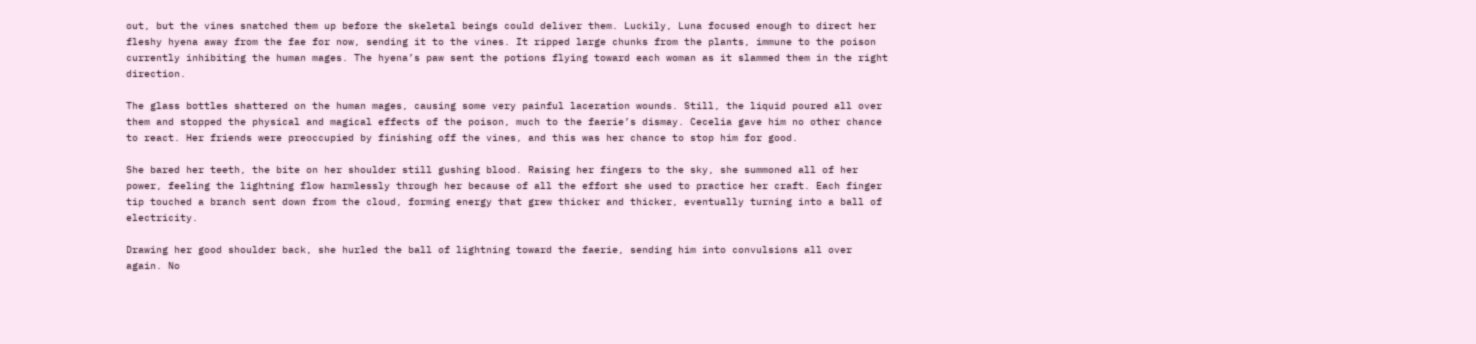out, but the vines snatched them up before the skeletal beings could deliver them. Luckily, Luna focused enough to direct her fleshy hyena away from the fae for now, sending it to the vines. It ripped large chunks from the plants, immune to the poison currently inhibiting the human mages. The hyena’s paw sent the potions flying toward each woman as it slammed them in the right direction.

The glass bottles shattered on the human mages, causing some very painful laceration wounds. Still, the liquid poured all over them and stopped the physical and magical effects of the poison, much to the faerie’s dismay. Cecelia gave him no other chance to react. Her friends were preoccupied by finishing off the vines, and this was her chance to stop him for good.

She bared her teeth, the bite on her shoulder still gushing blood. Raising her fingers to the sky, she summoned all of her power, feeling the lightning flow harmlessly through her because of all the effort she used to practice her craft. Each finger tip touched a branch sent down from the cloud, forming energy that grew thicker and thicker, eventually turning into a ball of electricity.

Drawing her good shoulder back, she hurled the ball of lightning toward the faerie, sending him into convulsions all over again. No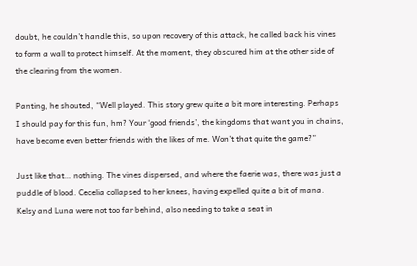doubt, he couldn’t handle this, so upon recovery of this attack, he called back his vines to form a wall to protect himself. At the moment, they obscured him at the other side of the clearing from the women.

Panting, he shouted, “Well played. This story grew quite a bit more interesting. Perhaps I should pay for this fun, hm? Your ‘good friends’, the kingdoms that want you in chains, have become even better friends with the likes of me. Won’t that quite the game?”

Just like that… nothing. The vines dispersed, and where the faerie was, there was just a puddle of blood. Cecelia collapsed to her knees, having expelled quite a bit of mana. Kelsy and Luna were not too far behind, also needing to take a seat in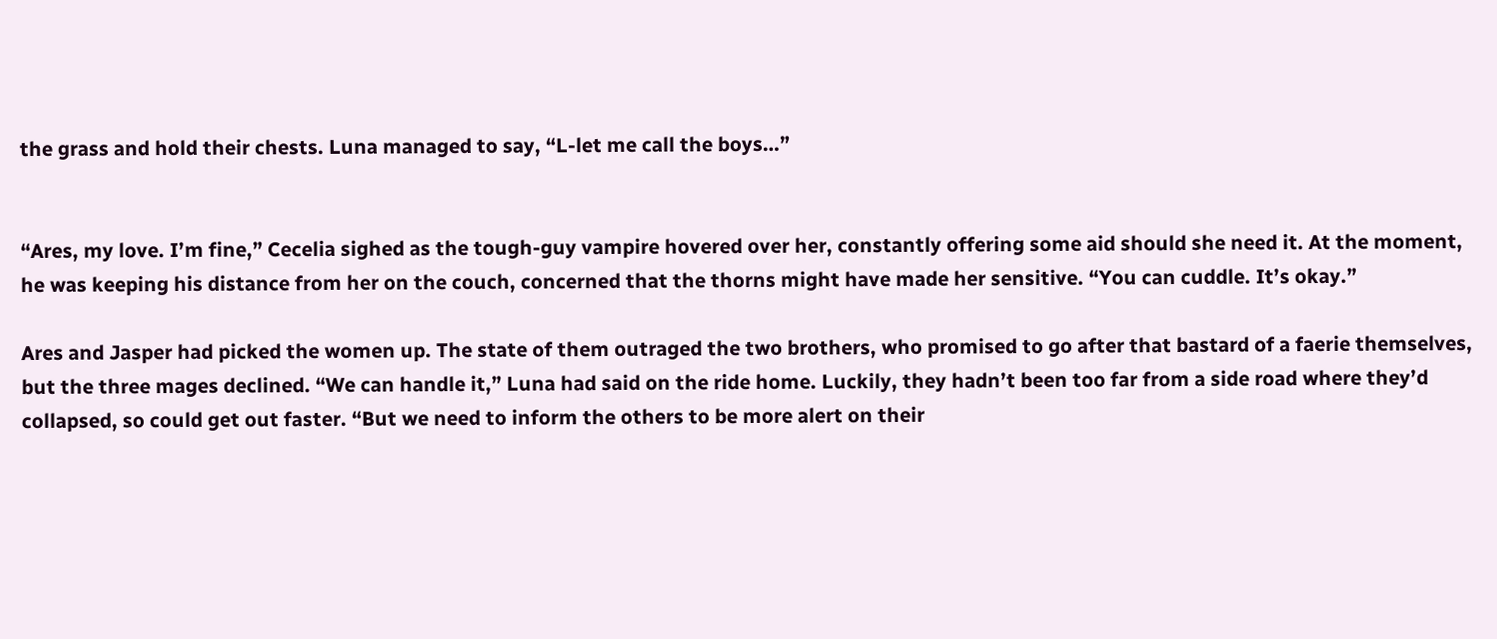the grass and hold their chests. Luna managed to say, “L-let me call the boys…”


“Ares, my love. I’m fine,” Cecelia sighed as the tough-guy vampire hovered over her, constantly offering some aid should she need it. At the moment, he was keeping his distance from her on the couch, concerned that the thorns might have made her sensitive. “You can cuddle. It’s okay.”

Ares and Jasper had picked the women up. The state of them outraged the two brothers, who promised to go after that bastard of a faerie themselves, but the three mages declined. “We can handle it,” Luna had said on the ride home. Luckily, they hadn’t been too far from a side road where they’d collapsed, so could get out faster. “But we need to inform the others to be more alert on their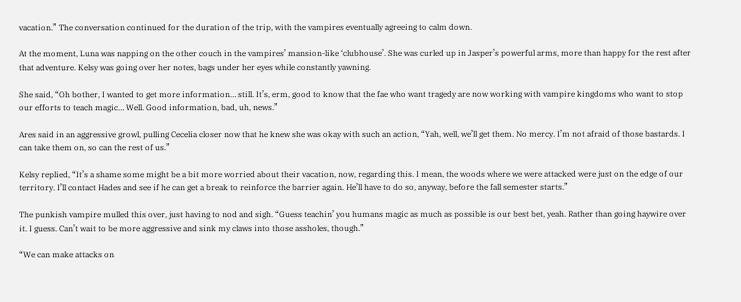vacation.” The conversation continued for the duration of the trip, with the vampires eventually agreeing to calm down.

At the moment, Luna was napping on the other couch in the vampires’ mansion-like ‘clubhouse’. She was curled up in Jasper’s powerful arms, more than happy for the rest after that adventure. Kelsy was going over her notes, bags under her eyes while constantly yawning.

She said, “Oh bother, I wanted to get more information… still. It’s, erm, good to know that the fae who want tragedy are now working with vampire kingdoms who want to stop our efforts to teach magic… Well. Good information, bad, uh, news.”

Ares said in an aggressive growl, pulling Cecelia closer now that he knew she was okay with such an action, “Yah, well, we’ll get them. No mercy. I’m not afraid of those bastards. I can take them on, so can the rest of us.”

Kelsy replied, “It’s a shame some might be a bit more worried about their vacation, now, regarding this. I mean, the woods where we were attacked were just on the edge of our territory. I’ll contact Hades and see if he can get a break to reinforce the barrier again. He’ll have to do so, anyway, before the fall semester starts.”

The punkish vampire mulled this over, just having to nod and sigh. “Guess teachin’ you humans magic as much as possible is our best bet, yeah. Rather than going haywire over it. I guess. Can’t wait to be more aggressive and sink my claws into those assholes, though.”

“We can make attacks on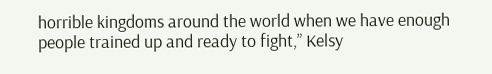horrible kingdoms around the world when we have enough people trained up and ready to fight,” Kelsy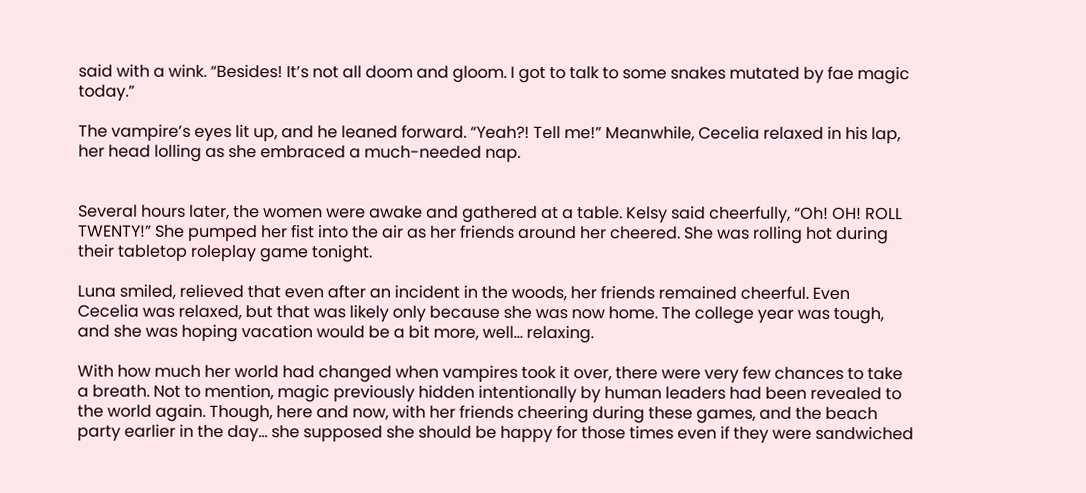said with a wink. “Besides! It’s not all doom and gloom. I got to talk to some snakes mutated by fae magic today.”

The vampire’s eyes lit up, and he leaned forward. “Yeah?! Tell me!” Meanwhile, Cecelia relaxed in his lap, her head lolling as she embraced a much-needed nap.


Several hours later, the women were awake and gathered at a table. Kelsy said cheerfully, “Oh! OH! ROLL TWENTY!” She pumped her fist into the air as her friends around her cheered. She was rolling hot during their tabletop roleplay game tonight.

Luna smiled, relieved that even after an incident in the woods, her friends remained cheerful. Even Cecelia was relaxed, but that was likely only because she was now home. The college year was tough, and she was hoping vacation would be a bit more, well… relaxing.

With how much her world had changed when vampires took it over, there were very few chances to take a breath. Not to mention, magic previously hidden intentionally by human leaders had been revealed to the world again. Though, here and now, with her friends cheering during these games, and the beach party earlier in the day… she supposed she should be happy for those times even if they were sandwiched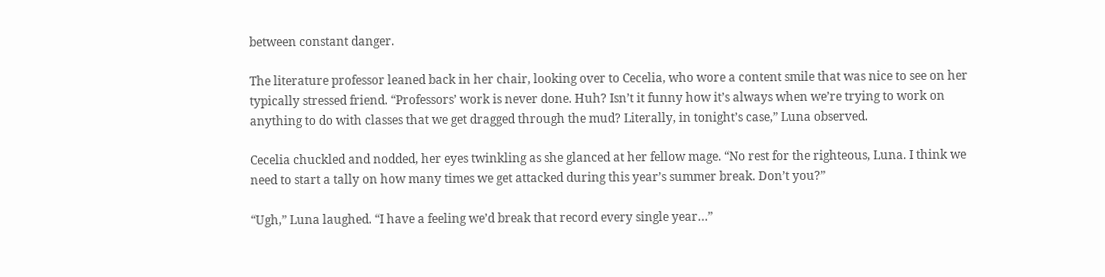between constant danger.

The literature professor leaned back in her chair, looking over to Cecelia, who wore a content smile that was nice to see on her typically stressed friend. “Professors’ work is never done. Huh? Isn’t it funny how it’s always when we’re trying to work on anything to do with classes that we get dragged through the mud? Literally, in tonight’s case,” Luna observed.

Cecelia chuckled and nodded, her eyes twinkling as she glanced at her fellow mage. “No rest for the righteous, Luna. I think we need to start a tally on how many times we get attacked during this year’s summer break. Don’t you?”

“Ugh,” Luna laughed. “I have a feeling we’d break that record every single year…”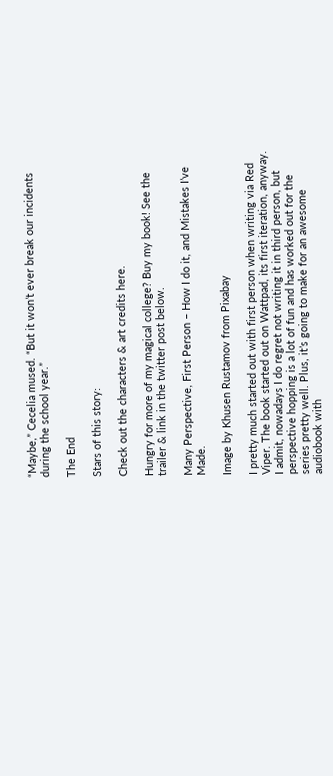“Maybe,” Cecelia mused. “But it won’t ever break our incidents during the school year.”

The End

Stars of this story:

Check out the characters & art credits here.

Hungry for more of my magical college? Buy my book! See the trailer & link in the twitter post below.

Many Perspective, First Person – How I do it, and Mistakes I’ve Made.

Image by Khusen Rustamov from Pixabay

I pretty much started out with first person when writing via Red Viper. The book started out on Wattpad, its first iteration, anyway. I admit, nowadays I do regret not writing it in third person, but perspective hopping is a lot of fun and has worked out for the series pretty well. Plus, it’s going to make for an awesome audiobook with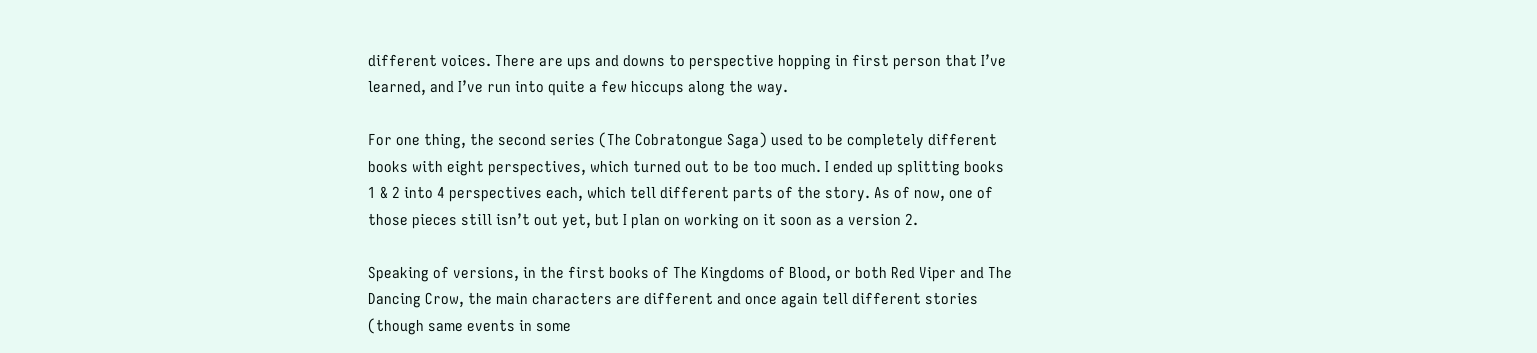different voices. There are ups and downs to perspective hopping in first person that I’ve learned, and I’ve run into quite a few hiccups along the way.

For one thing, the second series (The Cobratongue Saga) used to be completely different books with eight perspectives, which turned out to be too much. I ended up splitting books 1 & 2 into 4 perspectives each, which tell different parts of the story. As of now, one of those pieces still isn’t out yet, but I plan on working on it soon as a version 2.

Speaking of versions, in the first books of The Kingdoms of Blood, or both Red Viper and The Dancing Crow, the main characters are different and once again tell different stories (though same events in some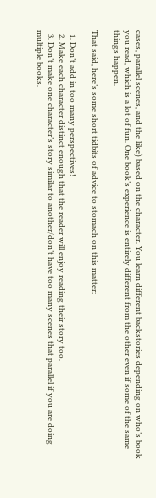cases, parallel scenes, and the like) based on the character. You learn different backstories depending on who’s book you read, which is a lot of fun. One book’s experience is entirely different from the other even if some of the same things happen.

That said, here’s some short tidbits of advice to stomach on this matter:

  1. Don’t add in too many perspectives!
  2. Make each character distinct enough that the reader will enjoy reading their story too.
  3. Don’t make one character’s story similar to another/don’t have too many scenes that parallel if you are doing multiple books.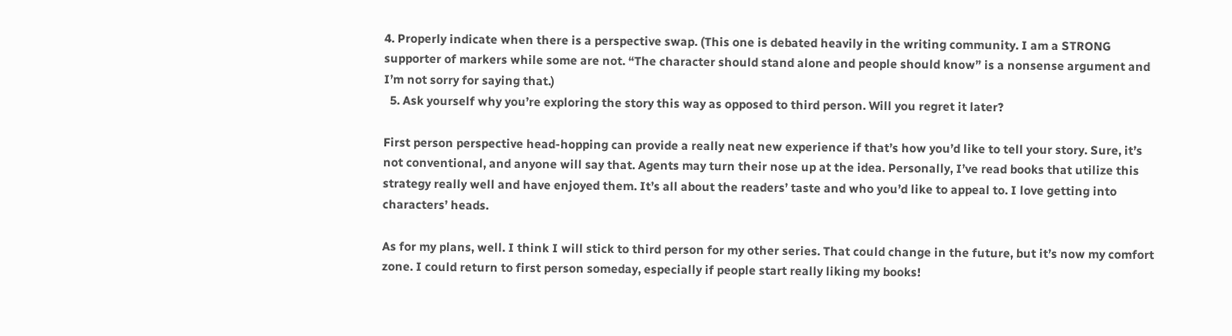4. Properly indicate when there is a perspective swap. (This one is debated heavily in the writing community. I am a STRONG supporter of markers while some are not. “The character should stand alone and people should know” is a nonsense argument and I’m not sorry for saying that.)
  5. Ask yourself why you’re exploring the story this way as opposed to third person. Will you regret it later?

First person perspective head-hopping can provide a really neat new experience if that’s how you’d like to tell your story. Sure, it’s not conventional, and anyone will say that. Agents may turn their nose up at the idea. Personally, I’ve read books that utilize this strategy really well and have enjoyed them. It’s all about the readers’ taste and who you’d like to appeal to. I love getting into characters’ heads.

As for my plans, well. I think I will stick to third person for my other series. That could change in the future, but it’s now my comfort zone. I could return to first person someday, especially if people start really liking my books!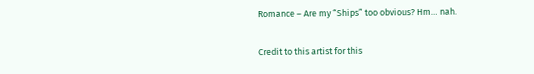Romance – Are my “Ships” too obvious? Hm… nah.

Credit to this artist for this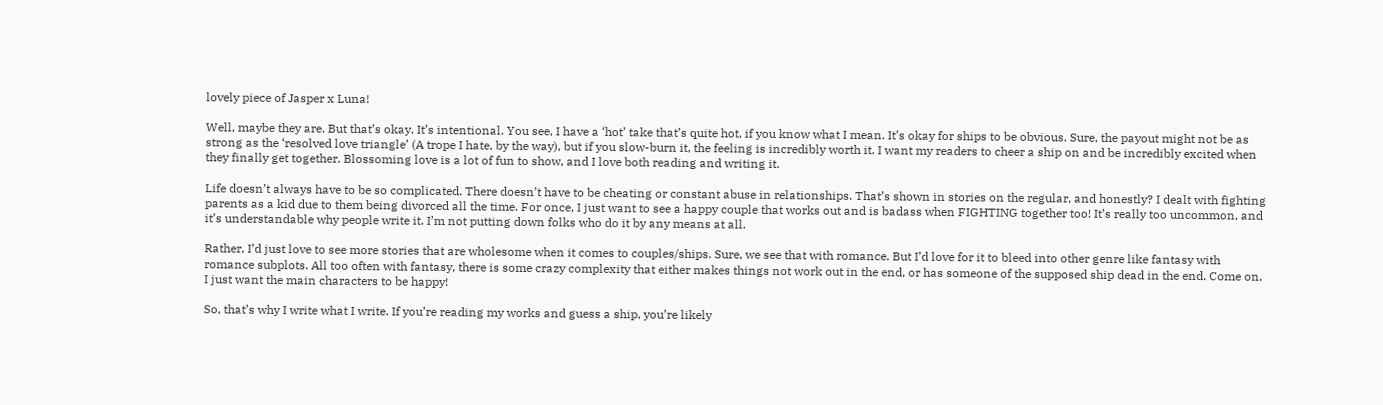lovely piece of Jasper x Luna!

Well, maybe they are. But that’s okay. It’s intentional. You see, I have a ‘hot’ take that’s quite hot, if you know what I mean. It’s okay for ships to be obvious. Sure, the payout might not be as strong as the ‘resolved love triangle’ (A trope I hate, by the way), but if you slow-burn it, the feeling is incredibly worth it. I want my readers to cheer a ship on and be incredibly excited when they finally get together. Blossoming love is a lot of fun to show, and I love both reading and writing it.

Life doesn’t always have to be so complicated. There doesn’t have to be cheating or constant abuse in relationships. That’s shown in stories on the regular, and honestly? I dealt with fighting parents as a kid due to them being divorced all the time. For once, I just want to see a happy couple that works out and is badass when FIGHTING together too! It’s really too uncommon, and it’s understandable why people write it. I’m not putting down folks who do it by any means at all.

Rather, I’d just love to see more stories that are wholesome when it comes to couples/ships. Sure, we see that with romance. But I’d love for it to bleed into other genre like fantasy with romance subplots. All too often with fantasy, there is some crazy complexity that either makes things not work out in the end, or has someone of the supposed ship dead in the end. Come on, I just want the main characters to be happy!

So, that’s why I write what I write. If you’re reading my works and guess a ship, you’re likely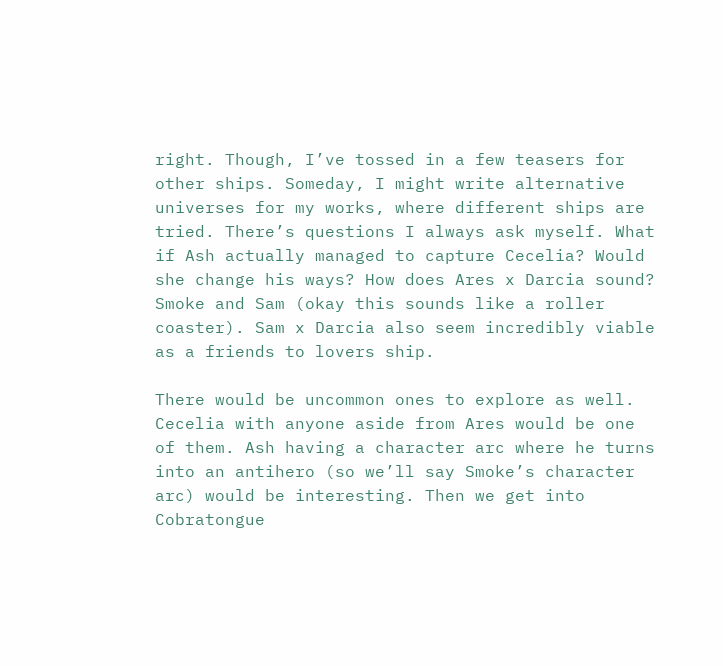right. Though, I’ve tossed in a few teasers for other ships. Someday, I might write alternative universes for my works, where different ships are tried. There’s questions I always ask myself. What if Ash actually managed to capture Cecelia? Would she change his ways? How does Ares x Darcia sound? Smoke and Sam (okay this sounds like a roller coaster). Sam x Darcia also seem incredibly viable as a friends to lovers ship.

There would be uncommon ones to explore as well. Cecelia with anyone aside from Ares would be one of them. Ash having a character arc where he turns into an antihero (so we’ll say Smoke’s character arc) would be interesting. Then we get into Cobratongue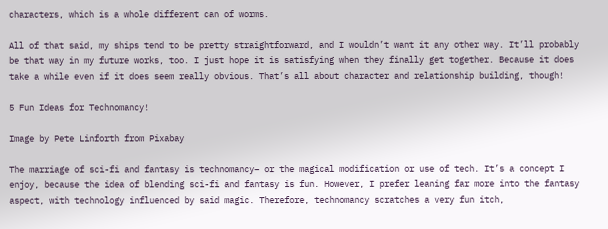characters, which is a whole different can of worms.

All of that said, my ships tend to be pretty straightforward, and I wouldn’t want it any other way. It’ll probably be that way in my future works, too. I just hope it is satisfying when they finally get together. Because it does take a while even if it does seem really obvious. That’s all about character and relationship building, though!

5 Fun Ideas for Technomancy!

Image by Pete Linforth from Pixabay

The marriage of sci-fi and fantasy is technomancy– or the magical modification or use of tech. It’s a concept I enjoy, because the idea of blending sci-fi and fantasy is fun. However, I prefer leaning far more into the fantasy aspect, with technology influenced by said magic. Therefore, technomancy scratches a very fun itch,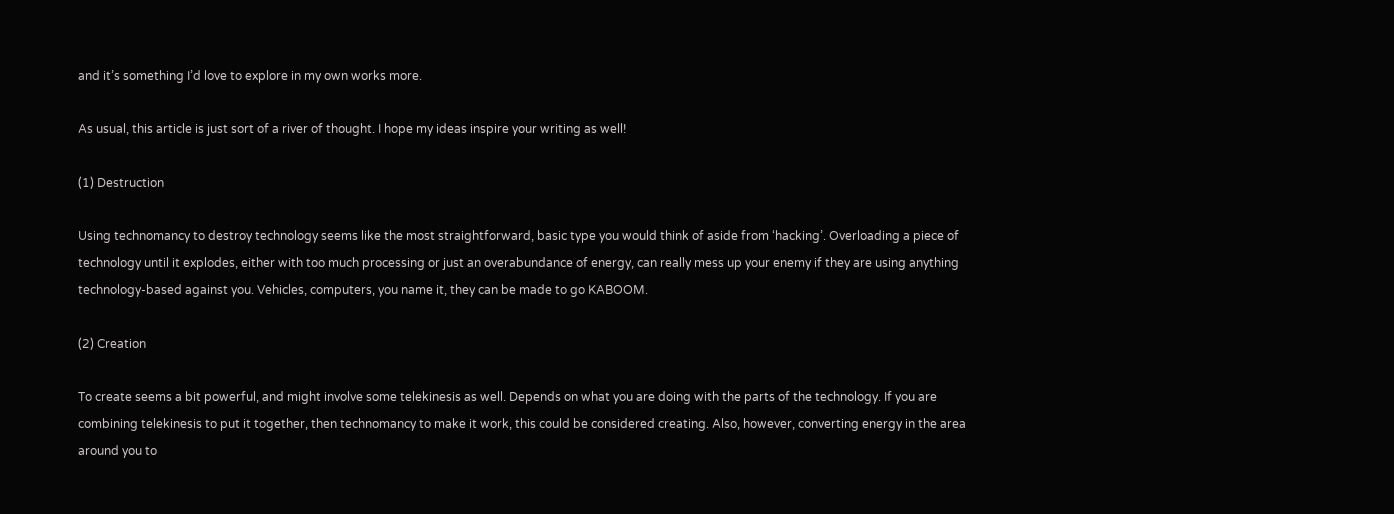and it’s something I’d love to explore in my own works more.

As usual, this article is just sort of a river of thought. I hope my ideas inspire your writing as well!

(1) Destruction

Using technomancy to destroy technology seems like the most straightforward, basic type you would think of aside from ‘hacking’. Overloading a piece of technology until it explodes, either with too much processing or just an overabundance of energy, can really mess up your enemy if they are using anything technology-based against you. Vehicles, computers, you name it, they can be made to go KABOOM.

(2) Creation

To create seems a bit powerful, and might involve some telekinesis as well. Depends on what you are doing with the parts of the technology. If you are combining telekinesis to put it together, then technomancy to make it work, this could be considered creating. Also, however, converting energy in the area around you to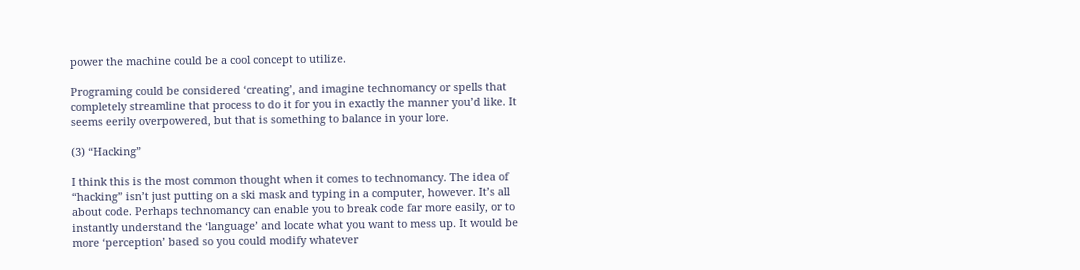power the machine could be a cool concept to utilize.

Programing could be considered ‘creating’, and imagine technomancy or spells that completely streamline that process to do it for you in exactly the manner you’d like. It seems eerily overpowered, but that is something to balance in your lore.

(3) “Hacking”

I think this is the most common thought when it comes to technomancy. The idea of “hacking” isn’t just putting on a ski mask and typing in a computer, however. It’s all about code. Perhaps technomancy can enable you to break code far more easily, or to instantly understand the ‘language’ and locate what you want to mess up. It would be more ‘perception’ based so you could modify whatever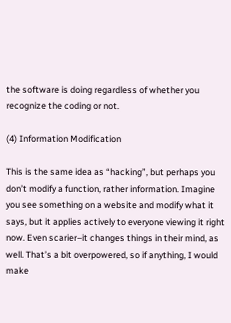the software is doing regardless of whether you recognize the coding or not.

(4) Information Modification

This is the same idea as “hacking”, but perhaps you don’t modify a function, rather information. Imagine you see something on a website and modify what it says, but it applies actively to everyone viewing it right now. Even scarier–it changes things in their mind, as well. That’s a bit overpowered, so if anything, I would make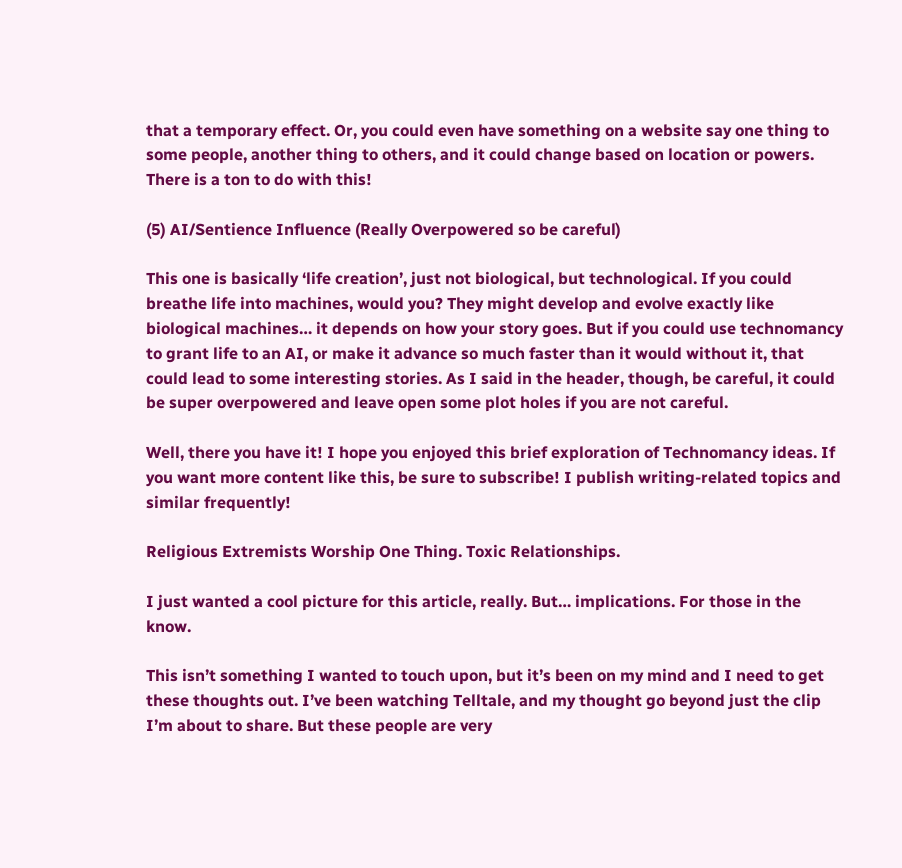that a temporary effect. Or, you could even have something on a website say one thing to some people, another thing to others, and it could change based on location or powers. There is a ton to do with this!

(5) AI/Sentience Influence (Really Overpowered so be careful)

This one is basically ‘life creation’, just not biological, but technological. If you could breathe life into machines, would you? They might develop and evolve exactly like biological machines… it depends on how your story goes. But if you could use technomancy to grant life to an AI, or make it advance so much faster than it would without it, that could lead to some interesting stories. As I said in the header, though, be careful, it could be super overpowered and leave open some plot holes if you are not careful.

Well, there you have it! I hope you enjoyed this brief exploration of Technomancy ideas. If you want more content like this, be sure to subscribe! I publish writing-related topics and similar frequently!

Religious Extremists Worship One Thing. Toxic Relationships.

I just wanted a cool picture for this article, really. But… implications. For those in the know.

This isn’t something I wanted to touch upon, but it’s been on my mind and I need to get these thoughts out. I’ve been watching Telltale, and my thought go beyond just the clip I’m about to share. But these people are very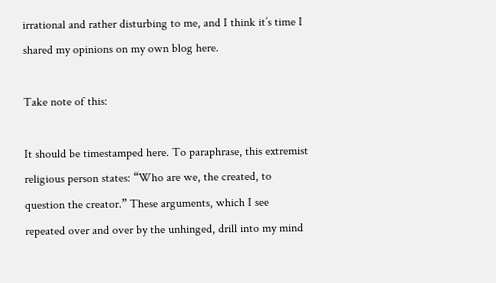irrational and rather disturbing to me, and I think it’s time I shared my opinions on my own blog here.

Take note of this:

It should be timestamped here. To paraphrase, this extremist religious person states: “Who are we, the created, to question the creator.” These arguments, which I see repeated over and over by the unhinged, drill into my mind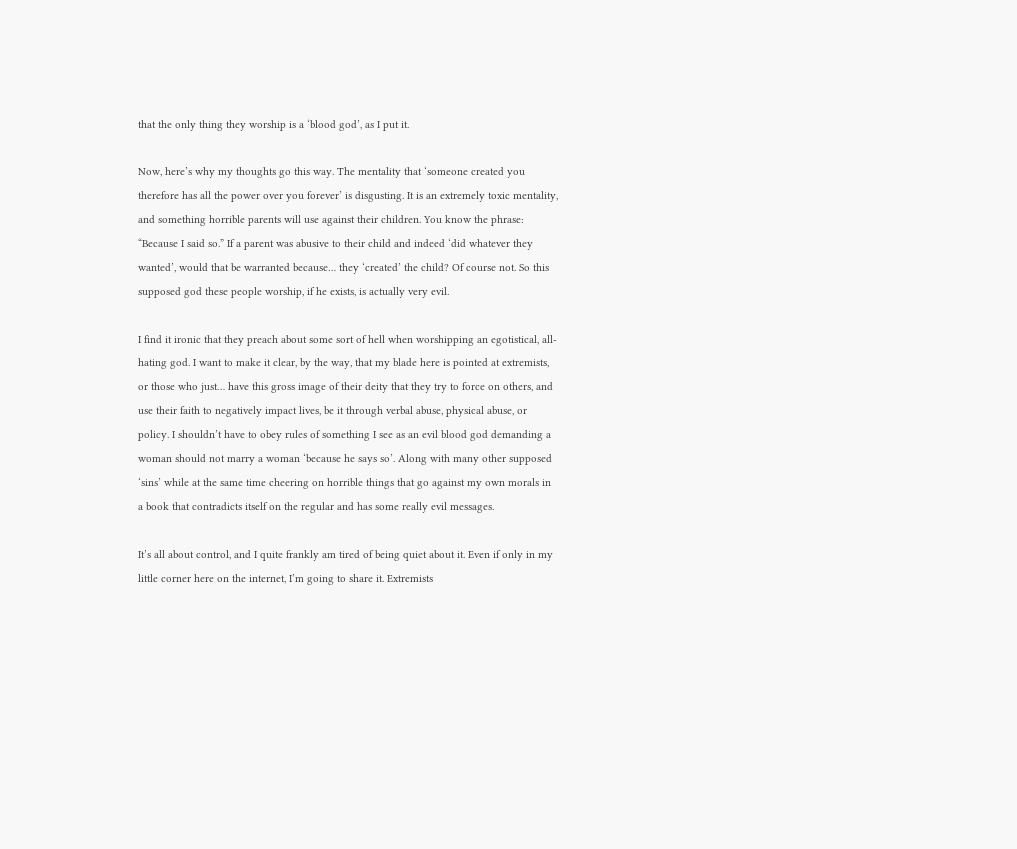that the only thing they worship is a ‘blood god’, as I put it.

Now, here’s why my thoughts go this way. The mentality that ‘someone created you therefore has all the power over you forever’ is disgusting. It is an extremely toxic mentality, and something horrible parents will use against their children. You know the phrase: “Because I said so.” If a parent was abusive to their child and indeed ‘did whatever they wanted’, would that be warranted because… they ‘created’ the child? Of course not. So this supposed god these people worship, if he exists, is actually very evil.

I find it ironic that they preach about some sort of hell when worshipping an egotistical, all-hating god. I want to make it clear, by the way, that my blade here is pointed at extremists, or those who just… have this gross image of their deity that they try to force on others, and use their faith to negatively impact lives, be it through verbal abuse, physical abuse, or policy. I shouldn’t have to obey rules of something I see as an evil blood god demanding a woman should not marry a woman ‘because he says so’. Along with many other supposed ‘sins’ while at the same time cheering on horrible things that go against my own morals in a book that contradicts itself on the regular and has some really evil messages.

It’s all about control, and I quite frankly am tired of being quiet about it. Even if only in my little corner here on the internet, I’m going to share it. Extremists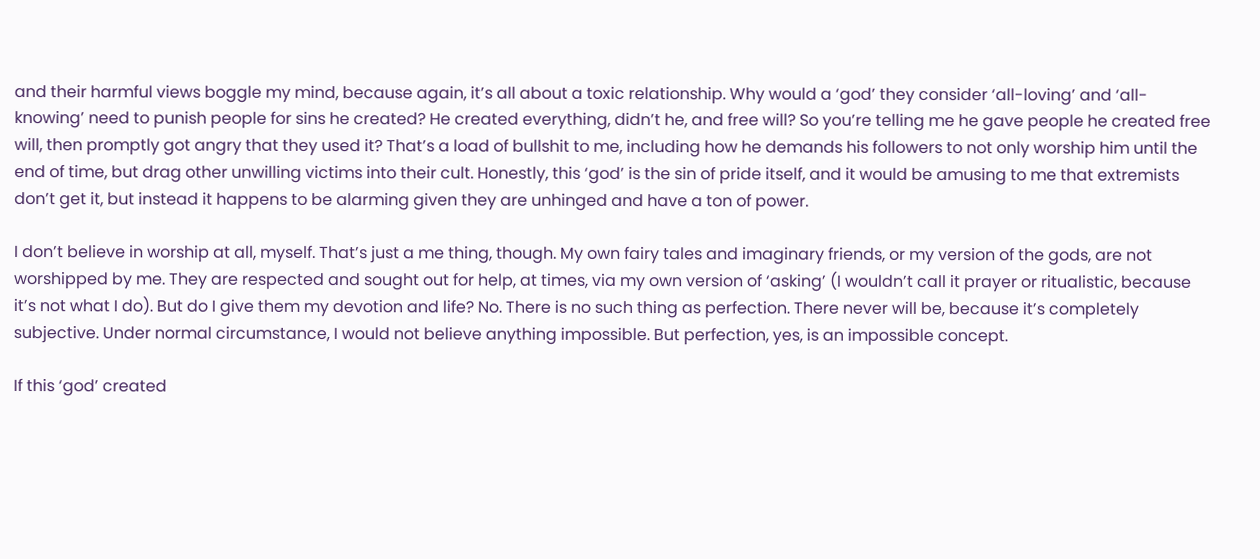and their harmful views boggle my mind, because again, it’s all about a toxic relationship. Why would a ‘god’ they consider ‘all-loving’ and ‘all-knowing’ need to punish people for sins he created? He created everything, didn’t he, and free will? So you’re telling me he gave people he created free will, then promptly got angry that they used it? That’s a load of bullshit to me, including how he demands his followers to not only worship him until the end of time, but drag other unwilling victims into their cult. Honestly, this ‘god’ is the sin of pride itself, and it would be amusing to me that extremists don’t get it, but instead it happens to be alarming given they are unhinged and have a ton of power.

I don’t believe in worship at all, myself. That’s just a me thing, though. My own fairy tales and imaginary friends, or my version of the gods, are not worshipped by me. They are respected and sought out for help, at times, via my own version of ‘asking’ (I wouldn’t call it prayer or ritualistic, because it’s not what I do). But do I give them my devotion and life? No. There is no such thing as perfection. There never will be, because it’s completely subjective. Under normal circumstance, I would not believe anything impossible. But perfection, yes, is an impossible concept.

If this ‘god’ created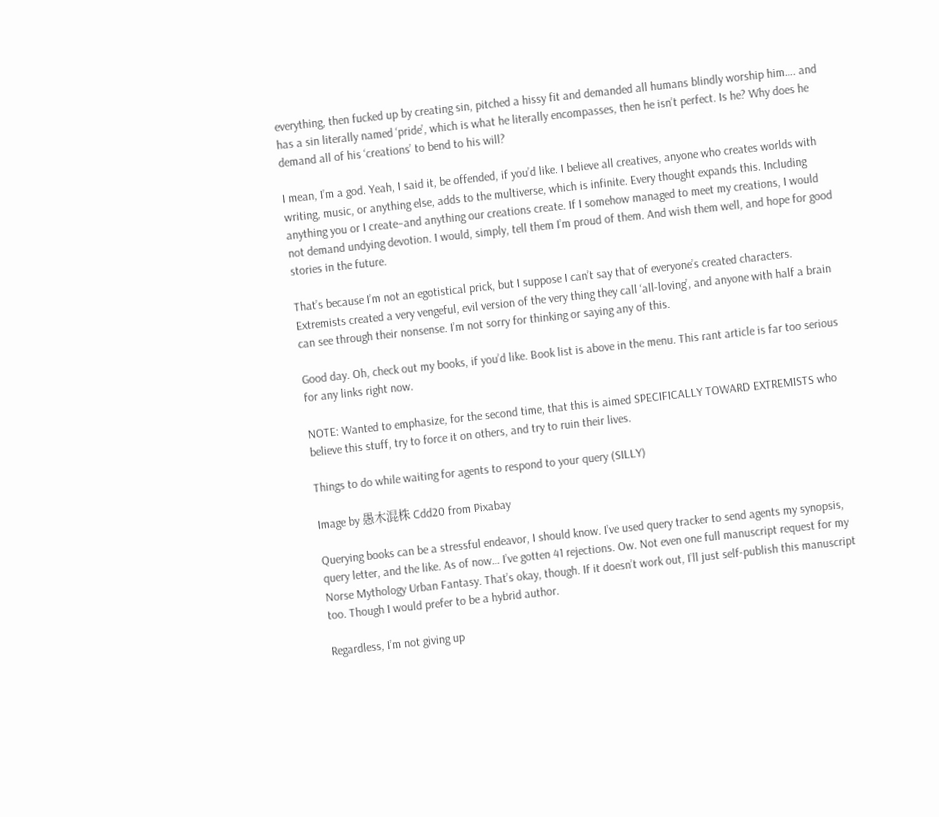everything, then fucked up by creating sin, pitched a hissy fit and demanded all humans blindly worship him…. and has a sin literally named ‘pride’, which is what he literally encompasses, then he isn’t perfect. Is he? Why does he demand all of his ‘creations’ to bend to his will?

I mean, I’m a god. Yeah, I said it, be offended, if you’d like. I believe all creatives, anyone who creates worlds with writing, music, or anything else, adds to the multiverse, which is infinite. Every thought expands this. Including anything you or I create–and anything our creations create. If I somehow managed to meet my creations, I would not demand undying devotion. I would, simply, tell them I’m proud of them. And wish them well, and hope for good stories in the future.

That’s because I’m not an egotistical prick, but I suppose I can’t say that of everyone’s created characters. Extremists created a very vengeful, evil version of the very thing they call ‘all-loving’, and anyone with half a brain can see through their nonsense. I’m not sorry for thinking or saying any of this.

Good day. Oh, check out my books, if you’d like. Book list is above in the menu. This rant article is far too serious for any links right now.

NOTE: Wanted to emphasize, for the second time, that this is aimed SPECIFICALLY TOWARD EXTREMISTS who believe this stuff, try to force it on others, and try to ruin their lives.

Things to do while waiting for agents to respond to your query (SILLY)

Image by 愚木混株 Cdd20 from Pixabay

Querying books can be a stressful endeavor, I should know. I’ve used query tracker to send agents my synopsis, query letter, and the like. As of now… I’ve gotten 41 rejections. Ow. Not even one full manuscript request for my Norse Mythology Urban Fantasy. That’s okay, though. If it doesn’t work out, I’ll just self-publish this manuscript too. Though I would prefer to be a hybrid author.

Regardless, I’m not giving up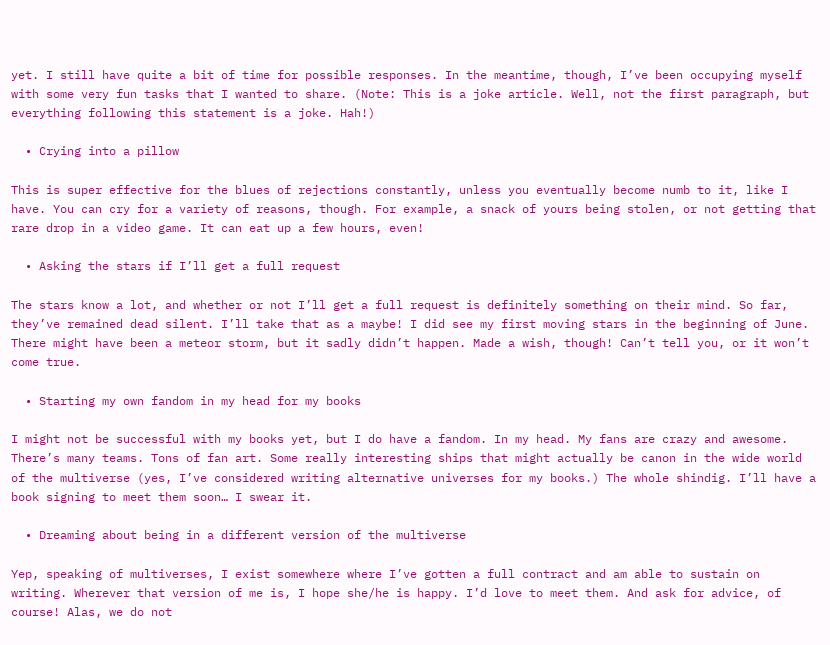yet. I still have quite a bit of time for possible responses. In the meantime, though, I’ve been occupying myself with some very fun tasks that I wanted to share. (Note: This is a joke article. Well, not the first paragraph, but everything following this statement is a joke. Hah!)

  • Crying into a pillow

This is super effective for the blues of rejections constantly, unless you eventually become numb to it, like I have. You can cry for a variety of reasons, though. For example, a snack of yours being stolen, or not getting that rare drop in a video game. It can eat up a few hours, even!

  • Asking the stars if I’ll get a full request

The stars know a lot, and whether or not I’ll get a full request is definitely something on their mind. So far, they’ve remained dead silent. I’ll take that as a maybe! I did see my first moving stars in the beginning of June. There might have been a meteor storm, but it sadly didn’t happen. Made a wish, though! Can’t tell you, or it won’t come true.

  • Starting my own fandom in my head for my books

I might not be successful with my books yet, but I do have a fandom. In my head. My fans are crazy and awesome. There’s many teams. Tons of fan art. Some really interesting ships that might actually be canon in the wide world of the multiverse (yes, I’ve considered writing alternative universes for my books.) The whole shindig. I’ll have a book signing to meet them soon… I swear it.

  • Dreaming about being in a different version of the multiverse

Yep, speaking of multiverses, I exist somewhere where I’ve gotten a full contract and am able to sustain on writing. Wherever that version of me is, I hope she/he is happy. I’d love to meet them. And ask for advice, of course! Alas, we do not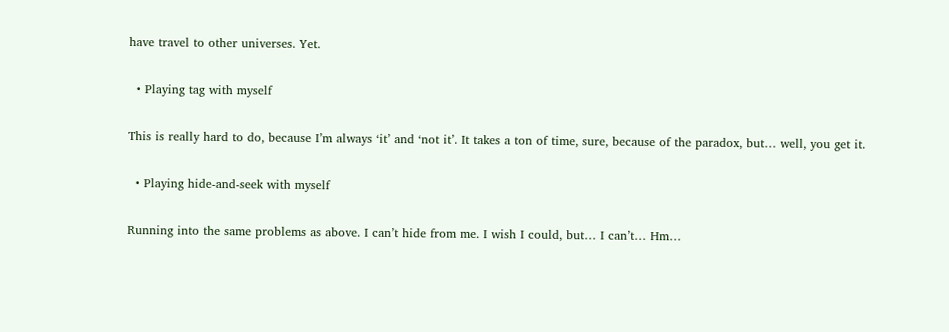have travel to other universes. Yet.

  • Playing tag with myself

This is really hard to do, because I’m always ‘it’ and ‘not it’. It takes a ton of time, sure, because of the paradox, but… well, you get it.

  • Playing hide-and-seek with myself

Running into the same problems as above. I can’t hide from me. I wish I could, but… I can’t… Hm…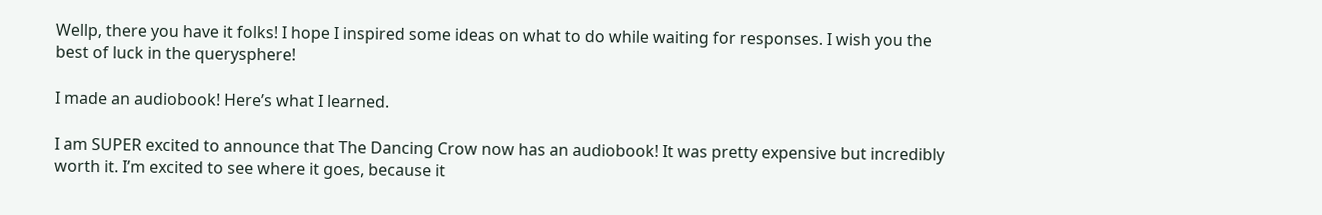Wellp, there you have it folks! I hope I inspired some ideas on what to do while waiting for responses. I wish you the best of luck in the querysphere!

I made an audiobook! Here’s what I learned.

I am SUPER excited to announce that The Dancing Crow now has an audiobook! It was pretty expensive but incredibly worth it. I’m excited to see where it goes, because it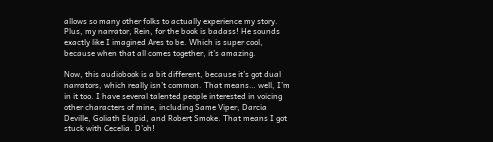allows so many other folks to actually experience my story. Plus, my narrator, Rein, for the book is badass! He sounds exactly like I imagined Ares to be. Which is super cool, because when that all comes together, it’s amazing.

Now, this audiobook is a bit different, because it’s got dual narrators, which really isn’t common. That means… well, I’m in it too. I have several talented people interested in voicing other characters of mine, including Same Viper, Darcia Deville, Goliath Elapid, and Robert Smoke. That means I got stuck with Cecelia. D’oh!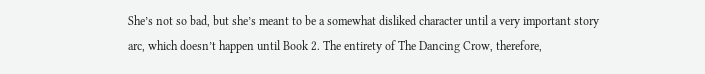She’s not so bad, but she’s meant to be a somewhat disliked character until a very important story arc, which doesn’t happen until Book 2. The entirety of The Dancing Crow, therefore,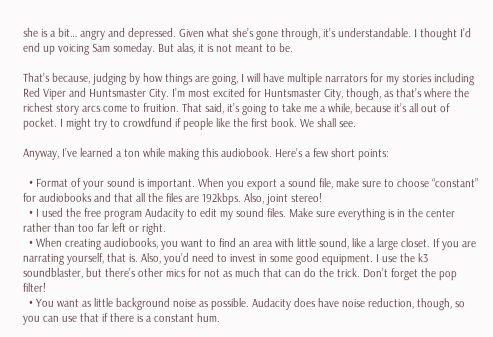she is a bit… angry and depressed. Given what she’s gone through, it’s understandable. I thought I’d end up voicing Sam someday. But alas, it is not meant to be.

That’s because, judging by how things are going, I will have multiple narrators for my stories including Red Viper and Huntsmaster City. I’m most excited for Huntsmaster City, though, as that’s where the richest story arcs come to fruition. That said, it’s going to take me a while, because it’s all out of pocket. I might try to crowdfund if people like the first book. We shall see.

Anyway, I’ve learned a ton while making this audiobook. Here’s a few short points:

  • Format of your sound is important. When you export a sound file, make sure to choose “constant” for audiobooks and that all the files are 192kbps. Also, joint stereo!
  • I used the free program Audacity to edit my sound files. Make sure everything is in the center rather than too far left or right.
  • When creating audiobooks, you want to find an area with little sound, like a large closet. If you are narrating yourself, that is. Also, you’d need to invest in some good equipment. I use the k3 soundblaster, but there’s other mics for not as much that can do the trick. Don’t forget the pop filter!
  • You want as little background noise as possible. Audacity does have noise reduction, though, so you can use that if there is a constant hum.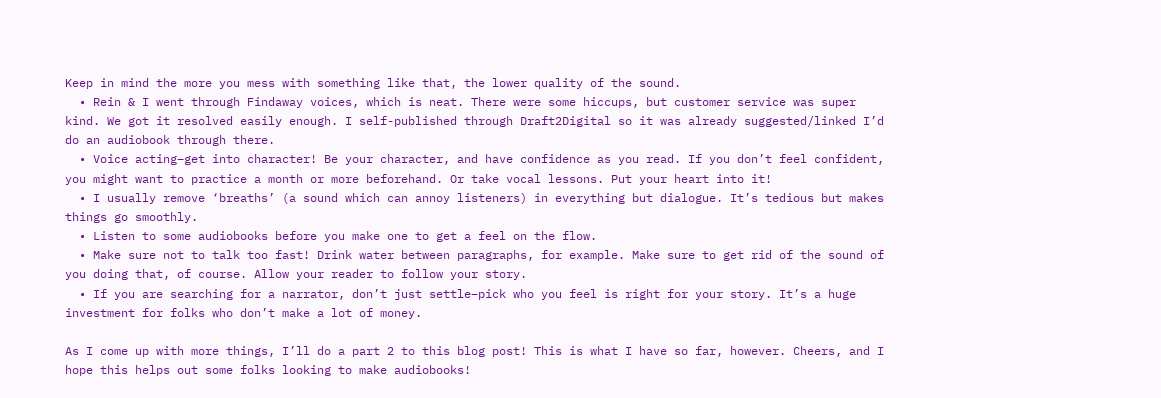Keep in mind the more you mess with something like that, the lower quality of the sound.
  • Rein & I went through Findaway voices, which is neat. There were some hiccups, but customer service was super kind. We got it resolved easily enough. I self-published through Draft2Digital so it was already suggested/linked I’d do an audiobook through there.
  • Voice acting–get into character! Be your character, and have confidence as you read. If you don’t feel confident, you might want to practice a month or more beforehand. Or take vocal lessons. Put your heart into it!
  • I usually remove ‘breaths’ (a sound which can annoy listeners) in everything but dialogue. It’s tedious but makes things go smoothly.
  • Listen to some audiobooks before you make one to get a feel on the flow.
  • Make sure not to talk too fast! Drink water between paragraphs, for example. Make sure to get rid of the sound of you doing that, of course. Allow your reader to follow your story.
  • If you are searching for a narrator, don’t just settle–pick who you feel is right for your story. It’s a huge investment for folks who don’t make a lot of money.

As I come up with more things, I’ll do a part 2 to this blog post! This is what I have so far, however. Cheers, and I hope this helps out some folks looking to make audiobooks!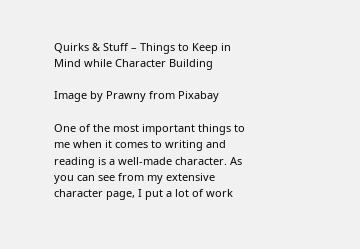Quirks & Stuff – Things to Keep in Mind while Character Building

Image by Prawny from Pixabay

One of the most important things to me when it comes to writing and reading is a well-made character. As you can see from my extensive character page, I put a lot of work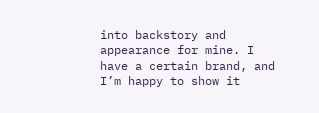into backstory and appearance for mine. I have a certain brand, and I’m happy to show it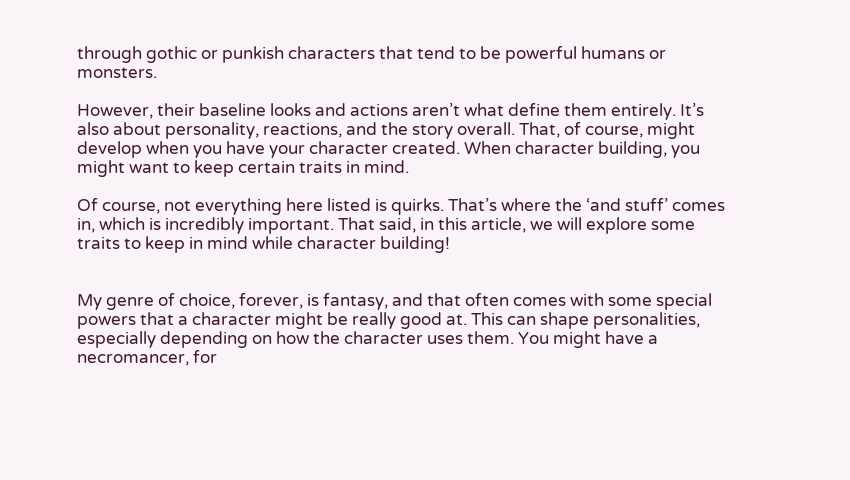through gothic or punkish characters that tend to be powerful humans or monsters.

However, their baseline looks and actions aren’t what define them entirely. It’s also about personality, reactions, and the story overall. That, of course, might develop when you have your character created. When character building, you might want to keep certain traits in mind.

Of course, not everything here listed is quirks. That’s where the ‘and stuff’ comes in, which is incredibly important. That said, in this article, we will explore some traits to keep in mind while character building!


My genre of choice, forever, is fantasy, and that often comes with some special powers that a character might be really good at. This can shape personalities, especially depending on how the character uses them. You might have a necromancer, for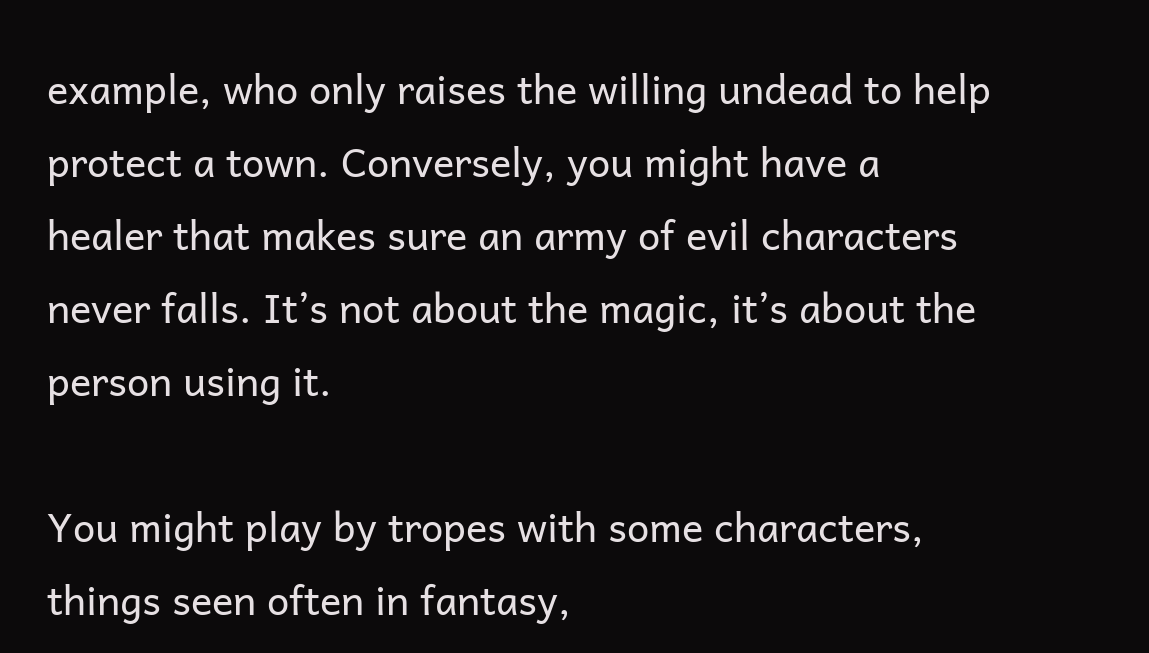example, who only raises the willing undead to help protect a town. Conversely, you might have a healer that makes sure an army of evil characters never falls. It’s not about the magic, it’s about the person using it.

You might play by tropes with some characters, things seen often in fantasy,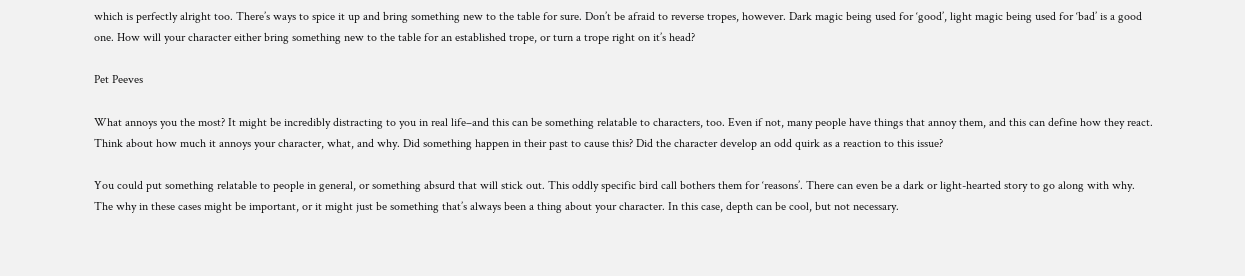which is perfectly alright too. There’s ways to spice it up and bring something new to the table for sure. Don’t be afraid to reverse tropes, however. Dark magic being used for ‘good’, light magic being used for ‘bad’ is a good one. How will your character either bring something new to the table for an established trope, or turn a trope right on it’s head?

Pet Peeves

What annoys you the most? It might be incredibly distracting to you in real life–and this can be something relatable to characters, too. Even if not, many people have things that annoy them, and this can define how they react. Think about how much it annoys your character, what, and why. Did something happen in their past to cause this? Did the character develop an odd quirk as a reaction to this issue?

You could put something relatable to people in general, or something absurd that will stick out. This oddly specific bird call bothers them for ‘reasons’. There can even be a dark or light-hearted story to go along with why. The why in these cases might be important, or it might just be something that’s always been a thing about your character. In this case, depth can be cool, but not necessary.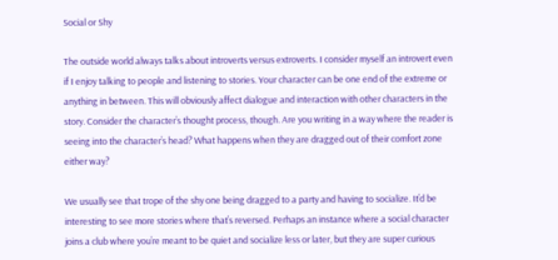Social or Shy

The outside world always talks about introverts versus extroverts. I consider myself an introvert even if I enjoy talking to people and listening to stories. Your character can be one end of the extreme or anything in between. This will obviously affect dialogue and interaction with other characters in the story. Consider the character’s thought process, though. Are you writing in a way where the reader is seeing into the character’s head? What happens when they are dragged out of their comfort zone either way?

We usually see that trope of the shy one being dragged to a party and having to socialize. It’d be interesting to see more stories where that’s reversed. Perhaps an instance where a social character joins a club where you’re meant to be quiet and socialize less or later, but they are super curious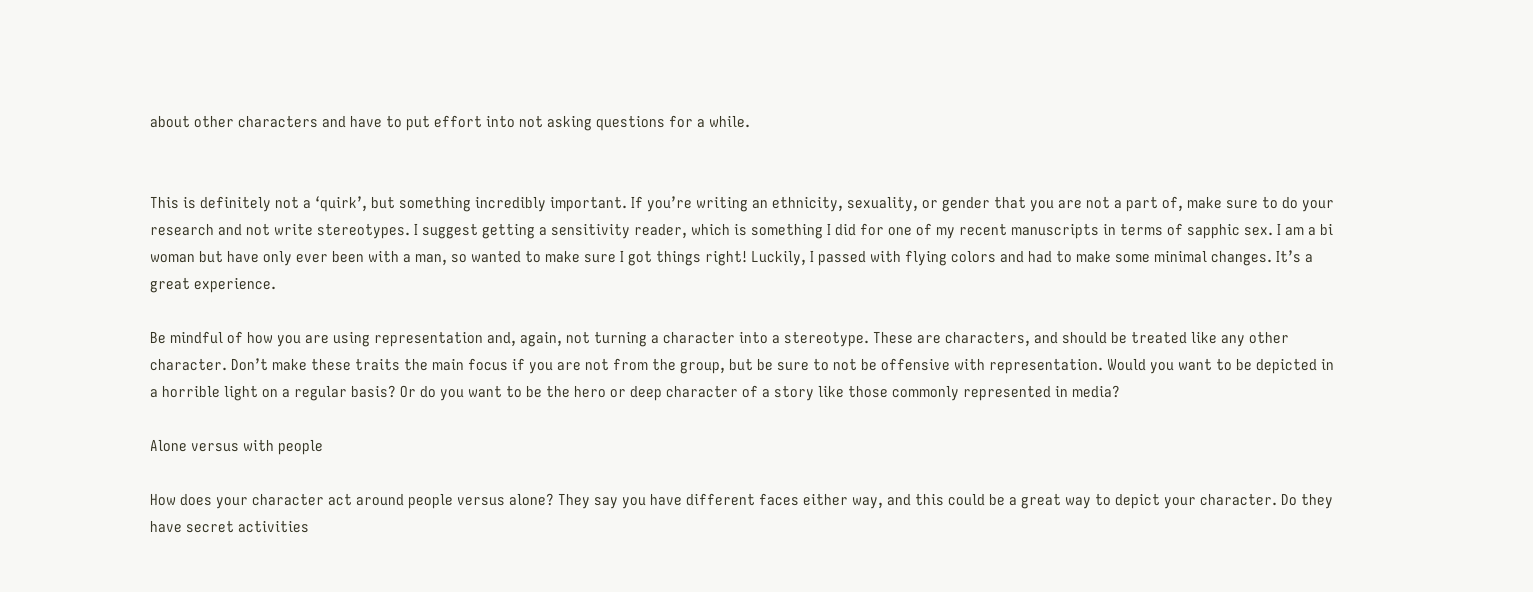about other characters and have to put effort into not asking questions for a while.


This is definitely not a ‘quirk’, but something incredibly important. If you’re writing an ethnicity, sexuality, or gender that you are not a part of, make sure to do your research and not write stereotypes. I suggest getting a sensitivity reader, which is something I did for one of my recent manuscripts in terms of sapphic sex. I am a bi woman but have only ever been with a man, so wanted to make sure I got things right! Luckily, I passed with flying colors and had to make some minimal changes. It’s a great experience.

Be mindful of how you are using representation and, again, not turning a character into a stereotype. These are characters, and should be treated like any other character. Don’t make these traits the main focus if you are not from the group, but be sure to not be offensive with representation. Would you want to be depicted in a horrible light on a regular basis? Or do you want to be the hero or deep character of a story like those commonly represented in media?

Alone versus with people

How does your character act around people versus alone? They say you have different faces either way, and this could be a great way to depict your character. Do they have secret activities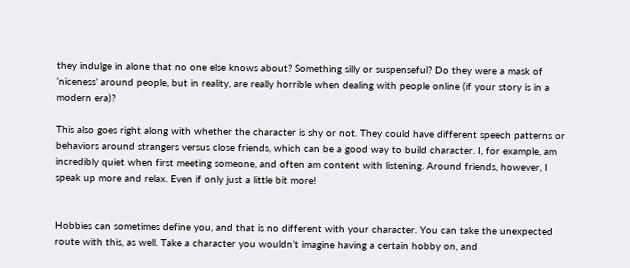they indulge in alone that no one else knows about? Something silly or suspenseful? Do they were a mask of ‘niceness’ around people, but in reality, are really horrible when dealing with people online (if your story is in a modern era)?

This also goes right along with whether the character is shy or not. They could have different speech patterns or behaviors around strangers versus close friends, which can be a good way to build character. I, for example, am incredibly quiet when first meeting someone, and often am content with listening. Around friends, however, I speak up more and relax. Even if only just a little bit more!


Hobbies can sometimes define you, and that is no different with your character. You can take the unexpected route with this, as well. Take a character you wouldn’t imagine having a certain hobby on, and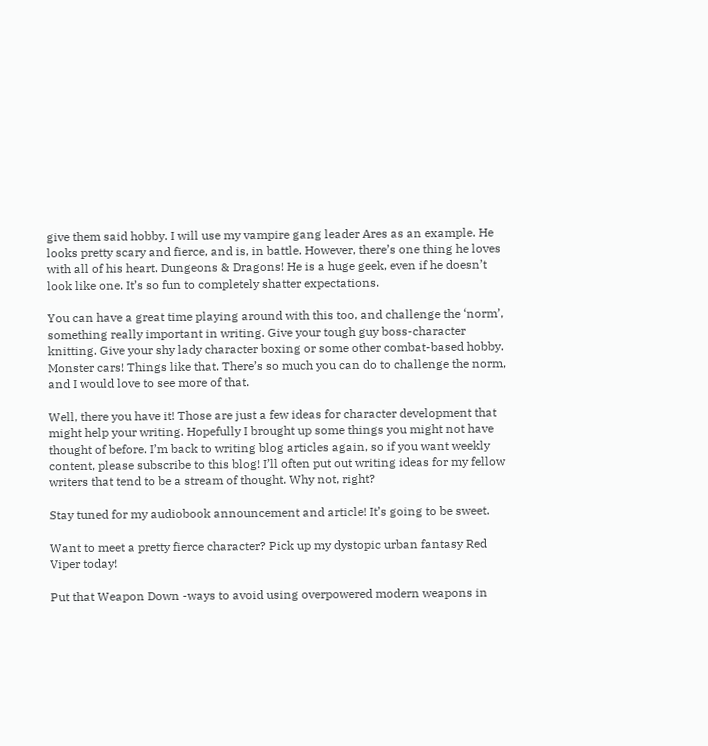give them said hobby. I will use my vampire gang leader Ares as an example. He looks pretty scary and fierce, and is, in battle. However, there’s one thing he loves with all of his heart. Dungeons & Dragons! He is a huge geek, even if he doesn’t look like one. It’s so fun to completely shatter expectations.

You can have a great time playing around with this too, and challenge the ‘norm’, something really important in writing. Give your tough guy boss-character knitting. Give your shy lady character boxing or some other combat-based hobby. Monster cars! Things like that. There’s so much you can do to challenge the norm, and I would love to see more of that.

Well, there you have it! Those are just a few ideas for character development that might help your writing. Hopefully I brought up some things you might not have thought of before. I’m back to writing blog articles again, so if you want weekly content, please subscribe to this blog! I’ll often put out writing ideas for my fellow writers that tend to be a stream of thought. Why not, right?

Stay tuned for my audiobook announcement and article! It’s going to be sweet.

Want to meet a pretty fierce character? Pick up my dystopic urban fantasy Red Viper today!

Put that Weapon Down -ways to avoid using overpowered modern weapons in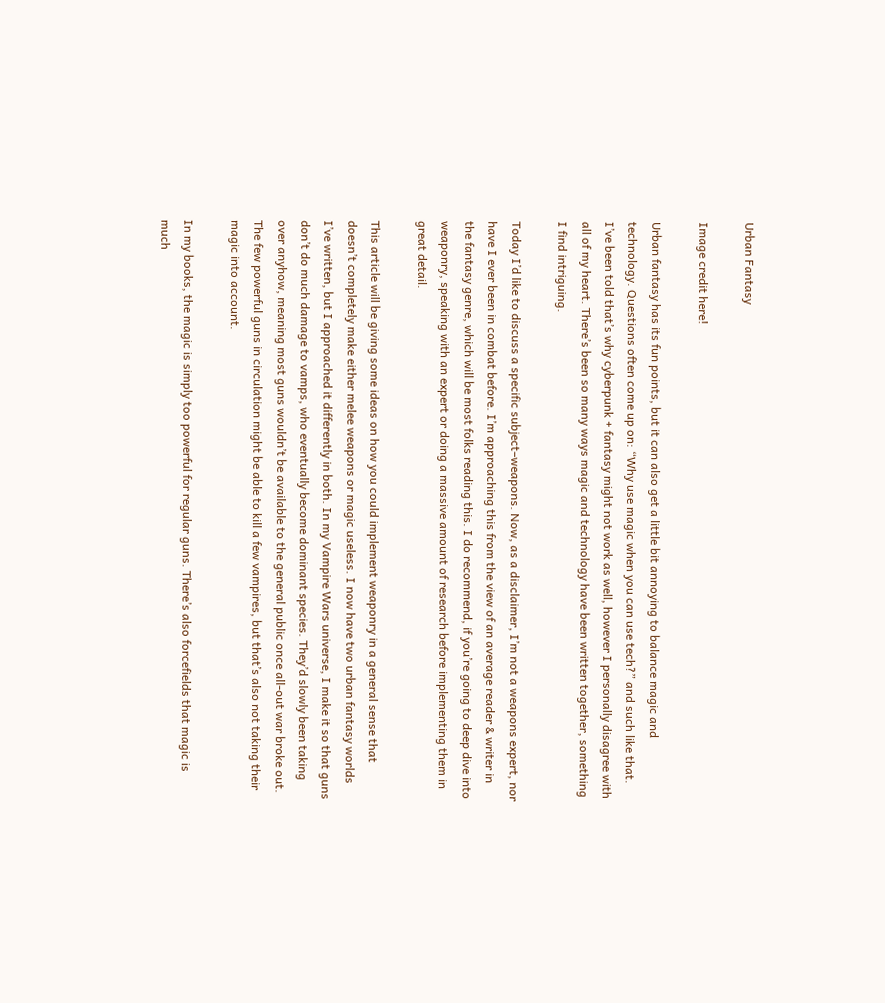Urban Fantasy

Image credit here!

Urban fantasy has its fun points, but it can also get a little bit annoying to balance magic and technology. Questions often come up on: “Why use magic when you can use tech?” and such like that. I’ve been told that’s why cyberpunk + fantasy might not work as well, however I personally disagree with all of my heart. There’s been so many ways magic and technology have been written together, something I find intriguing.

Today I’d like to discuss a specific subject–weapons. Now, as a disclaimer, I’m not a weapons expert, nor have I ever been in combat before. I’m approaching this from the view of an average reader & writer in the fantasy genre, which will be most folks reading this. I do recommend, if you’re going to deep dive into weaponry, speaking with an expert or doing a massive amount of research before implementing them in great detail.

This article will be giving some ideas on how you could implement weaponry in a general sense that doesn’t completely make either melee weapons or magic useless. I now have two urban fantasy worlds I’ve written, but I approached it differently in both. In my Vampire Wars universe, I make it so that guns don’t do much damage to vamps, who eventually become dominant species. They’d slowly been taking over anyhow, meaning most guns wouldn’t be available to the general public once all-out war broke out. The few powerful guns in circulation might be able to kill a few vampires, but that’s also not taking their magic into account.

In my books, the magic is simply too powerful for regular guns. There’s also forcefields that magic is much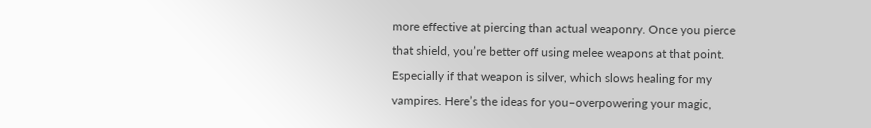more effective at piercing than actual weaponry. Once you pierce that shield, you’re better off using melee weapons at that point. Especially if that weapon is silver, which slows healing for my vampires. Here’s the ideas for you–overpowering your magic,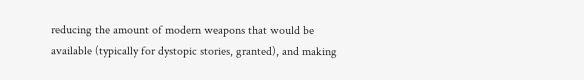reducing the amount of modern weapons that would be available (typically for dystopic stories, granted), and making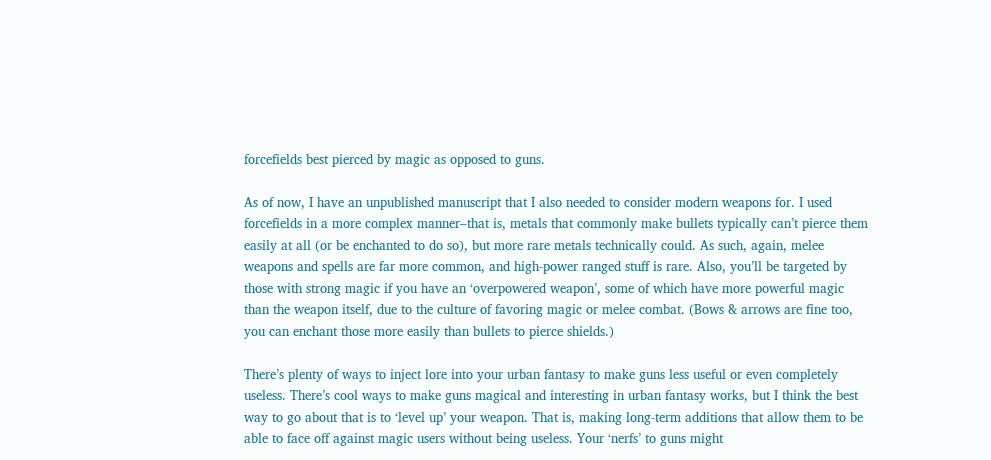forcefields best pierced by magic as opposed to guns.

As of now, I have an unpublished manuscript that I also needed to consider modern weapons for. I used forcefields in a more complex manner–that is, metals that commonly make bullets typically can’t pierce them easily at all (or be enchanted to do so), but more rare metals technically could. As such, again, melee weapons and spells are far more common, and high-power ranged stuff is rare. Also, you’ll be targeted by those with strong magic if you have an ‘overpowered weapon’, some of which have more powerful magic than the weapon itself, due to the culture of favoring magic or melee combat. (Bows & arrows are fine too, you can enchant those more easily than bullets to pierce shields.)

There’s plenty of ways to inject lore into your urban fantasy to make guns less useful or even completely useless. There’s cool ways to make guns magical and interesting in urban fantasy works, but I think the best way to go about that is to ‘level up’ your weapon. That is, making long-term additions that allow them to be able to face off against magic users without being useless. Your ‘nerfs’ to guns might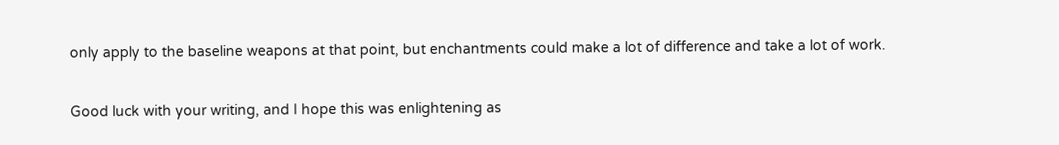only apply to the baseline weapons at that point, but enchantments could make a lot of difference and take a lot of work.

Good luck with your writing, and I hope this was enlightening as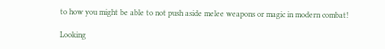to how you might be able to not push aside melee weapons or magic in modern combat!

Looking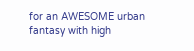for an AWESOME urban fantasy with high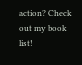action? Check out my book list!